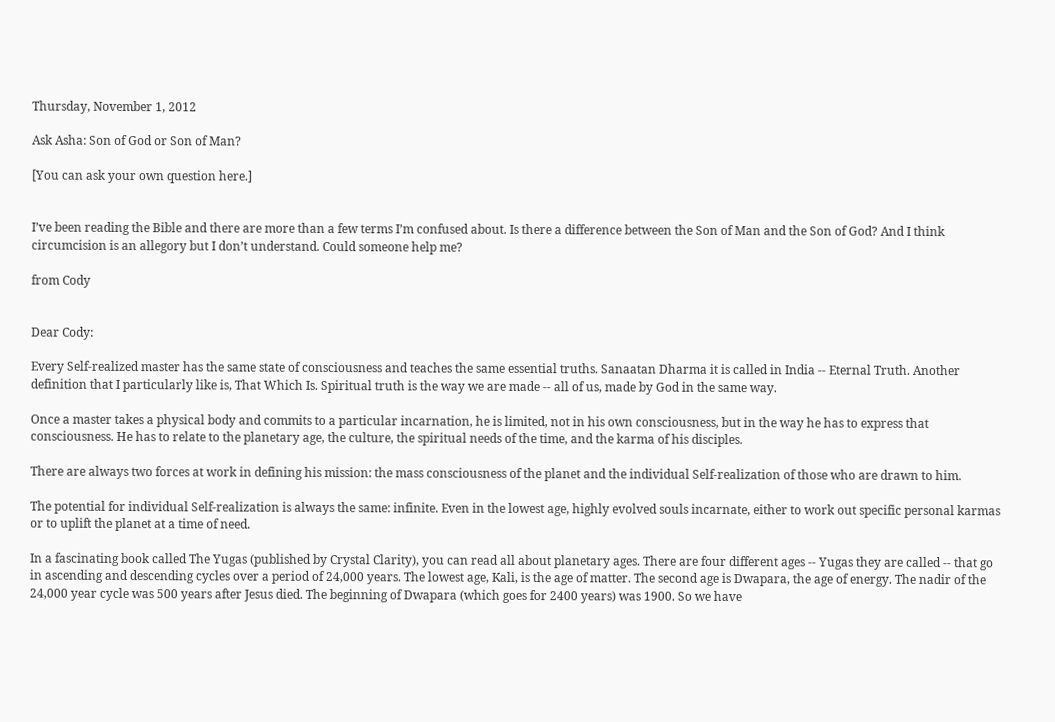Thursday, November 1, 2012

Ask Asha: Son of God or Son of Man?

[You can ask your own question here.]


I’ve been reading the Bible and there are more than a few terms I’m confused about. Is there a difference between the Son of Man and the Son of God? And I think circumcision is an allegory but I don’t understand. Could someone help me?

from Cody


Dear Cody:

Every Self-realized master has the same state of consciousness and teaches the same essential truths. Sanaatan Dharma it is called in India -- Eternal Truth. Another definition that I particularly like is, That Which Is. Spiritual truth is the way we are made -- all of us, made by God in the same way.

Once a master takes a physical body and commits to a particular incarnation, he is limited, not in his own consciousness, but in the way he has to express that consciousness. He has to relate to the planetary age, the culture, the spiritual needs of the time, and the karma of his disciples.

There are always two forces at work in defining his mission: the mass consciousness of the planet and the individual Self-realization of those who are drawn to him.

The potential for individual Self-realization is always the same: infinite. Even in the lowest age, highly evolved souls incarnate, either to work out specific personal karmas or to uplift the planet at a time of need.

In a fascinating book called The Yugas (published by Crystal Clarity), you can read all about planetary ages. There are four different ages -- Yugas they are called -- that go in ascending and descending cycles over a period of 24,000 years. The lowest age, Kali, is the age of matter. The second age is Dwapara, the age of energy. The nadir of the 24,000 year cycle was 500 years after Jesus died. The beginning of Dwapara (which goes for 2400 years) was 1900. So we have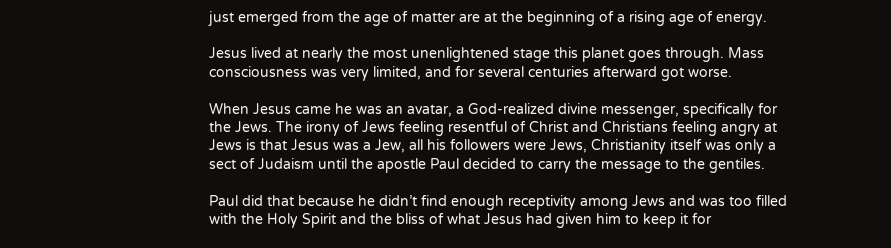just emerged from the age of matter are at the beginning of a rising age of energy.

Jesus lived at nearly the most unenlightened stage this planet goes through. Mass consciousness was very limited, and for several centuries afterward got worse.

When Jesus came he was an avatar, a God-realized divine messenger, specifically for the Jews. The irony of Jews feeling resentful of Christ and Christians feeling angry at Jews is that Jesus was a Jew, all his followers were Jews, Christianity itself was only a sect of Judaism until the apostle Paul decided to carry the message to the gentiles.

Paul did that because he didn’t find enough receptivity among Jews and was too filled with the Holy Spirit and the bliss of what Jesus had given him to keep it for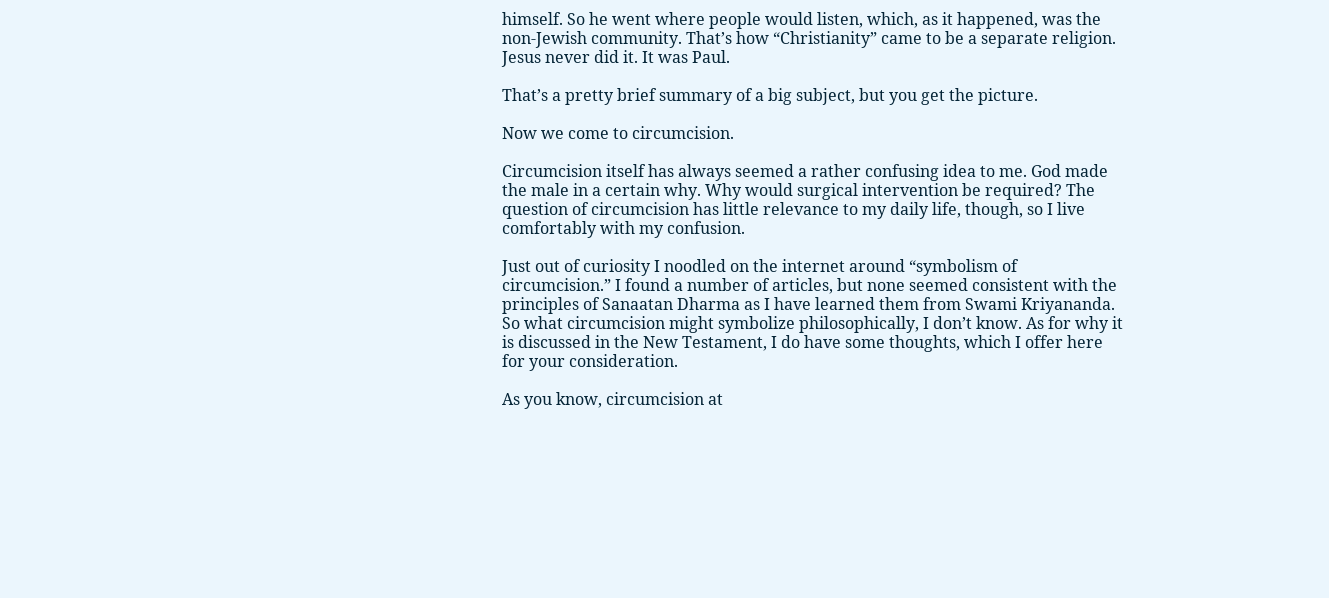himself. So he went where people would listen, which, as it happened, was the non-Jewish community. That’s how “Christianity” came to be a separate religion. Jesus never did it. It was Paul.

That’s a pretty brief summary of a big subject, but you get the picture.

Now we come to circumcision.

Circumcision itself has always seemed a rather confusing idea to me. God made the male in a certain why. Why would surgical intervention be required? The question of circumcision has little relevance to my daily life, though, so I live comfortably with my confusion.

Just out of curiosity I noodled on the internet around “symbolism of circumcision.” I found a number of articles, but none seemed consistent with the principles of Sanaatan Dharma as I have learned them from Swami Kriyananda. So what circumcision might symbolize philosophically, I don’t know. As for why it is discussed in the New Testament, I do have some thoughts, which I offer here for your consideration.

As you know, circumcision at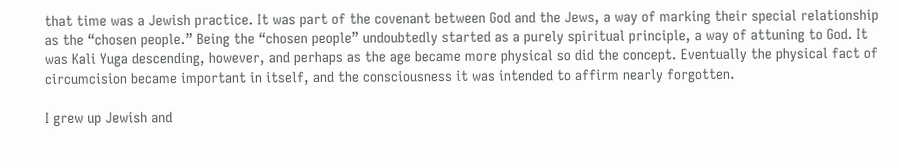that time was a Jewish practice. It was part of the covenant between God and the Jews, a way of marking their special relationship as the “chosen people.” Being the “chosen people” undoubtedly started as a purely spiritual principle, a way of attuning to God. It was Kali Yuga descending, however, and perhaps as the age became more physical so did the concept. Eventually the physical fact of circumcision became important in itself, and the consciousness it was intended to affirm nearly forgotten.

I grew up Jewish and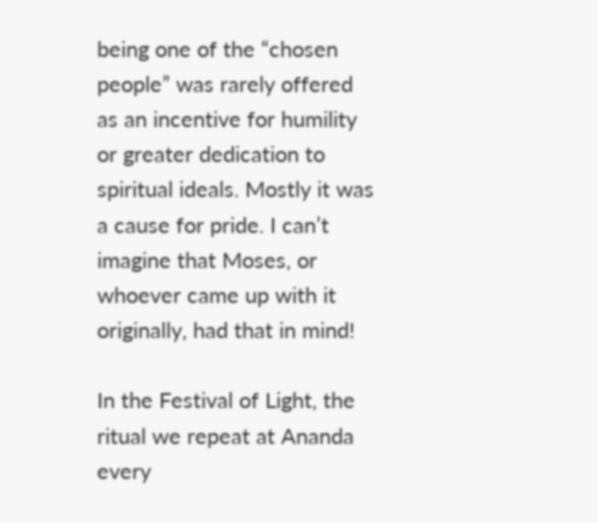being one of the “chosen people” was rarely offered as an incentive for humility or greater dedication to spiritual ideals. Mostly it was a cause for pride. I can’t imagine that Moses, or whoever came up with it originally, had that in mind!

In the Festival of Light, the ritual we repeat at Ananda every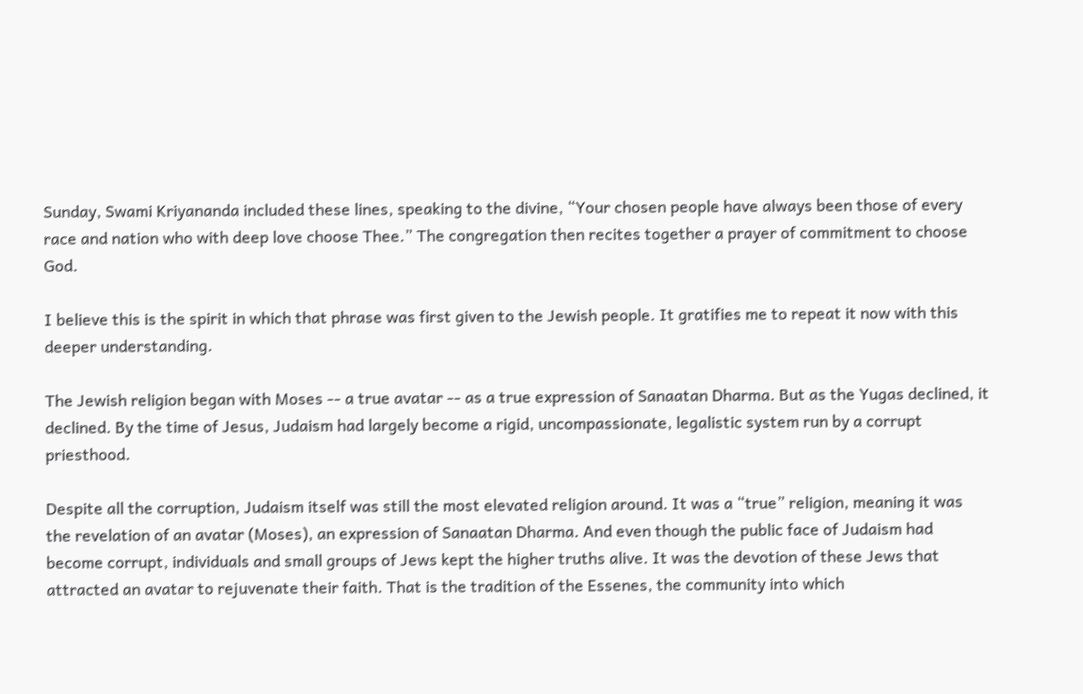Sunday, Swami Kriyananda included these lines, speaking to the divine, “Your chosen people have always been those of every race and nation who with deep love choose Thee.” The congregation then recites together a prayer of commitment to choose God.

I believe this is the spirit in which that phrase was first given to the Jewish people. It gratifies me to repeat it now with this deeper understanding.

The Jewish religion began with Moses -- a true avatar -- as a true expression of Sanaatan Dharma. But as the Yugas declined, it declined. By the time of Jesus, Judaism had largely become a rigid, uncompassionate, legalistic system run by a corrupt priesthood.

Despite all the corruption, Judaism itself was still the most elevated religion around. It was a “true” religion, meaning it was the revelation of an avatar (Moses), an expression of Sanaatan Dharma. And even though the public face of Judaism had become corrupt, individuals and small groups of Jews kept the higher truths alive. It was the devotion of these Jews that attracted an avatar to rejuvenate their faith. That is the tradition of the Essenes, the community into which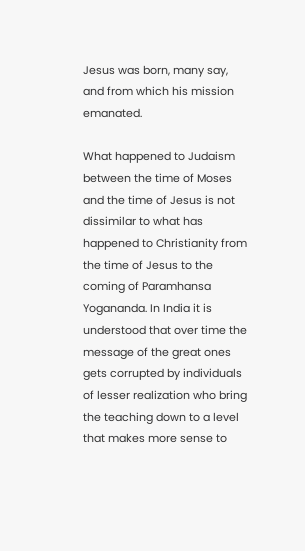Jesus was born, many say, and from which his mission emanated.

What happened to Judaism between the time of Moses and the time of Jesus is not dissimilar to what has happened to Christianity from the time of Jesus to the coming of Paramhansa Yogananda. In India it is understood that over time the message of the great ones gets corrupted by individuals of lesser realization who bring the teaching down to a level that makes more sense to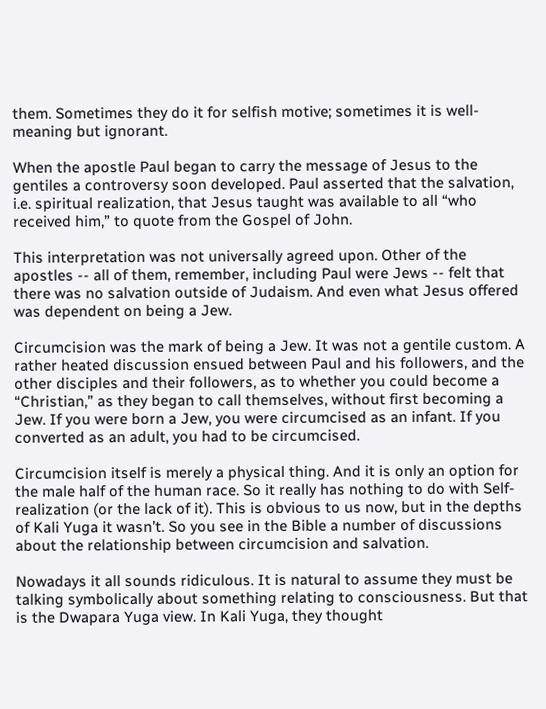them. Sometimes they do it for selfish motive; sometimes it is well-meaning but ignorant.

When the apostle Paul began to carry the message of Jesus to the gentiles a controversy soon developed. Paul asserted that the salvation, i.e. spiritual realization, that Jesus taught was available to all “who received him,” to quote from the Gospel of John.

This interpretation was not universally agreed upon. Other of the apostles -- all of them, remember, including Paul were Jews -- felt that there was no salvation outside of Judaism. And even what Jesus offered was dependent on being a Jew.

Circumcision was the mark of being a Jew. It was not a gentile custom. A rather heated discussion ensued between Paul and his followers, and the other disciples and their followers, as to whether you could become a “Christian,” as they began to call themselves, without first becoming a Jew. If you were born a Jew, you were circumcised as an infant. If you converted as an adult, you had to be circumcised.

Circumcision itself is merely a physical thing. And it is only an option for the male half of the human race. So it really has nothing to do with Self-realization (or the lack of it). This is obvious to us now, but in the depths of Kali Yuga it wasn’t. So you see in the Bible a number of discussions about the relationship between circumcision and salvation.

Nowadays it all sounds ridiculous. It is natural to assume they must be talking symbolically about something relating to consciousness. But that is the Dwapara Yuga view. In Kali Yuga, they thought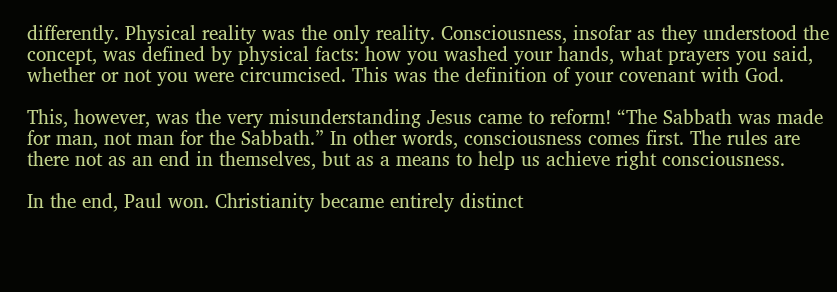differently. Physical reality was the only reality. Consciousness, insofar as they understood the concept, was defined by physical facts: how you washed your hands, what prayers you said, whether or not you were circumcised. This was the definition of your covenant with God.

This, however, was the very misunderstanding Jesus came to reform! “The Sabbath was made for man, not man for the Sabbath.” In other words, consciousness comes first. The rules are there not as an end in themselves, but as a means to help us achieve right consciousness.

In the end, Paul won. Christianity became entirely distinct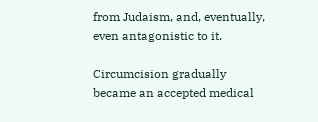from Judaism, and, eventually, even antagonistic to it.

Circumcision gradually became an accepted medical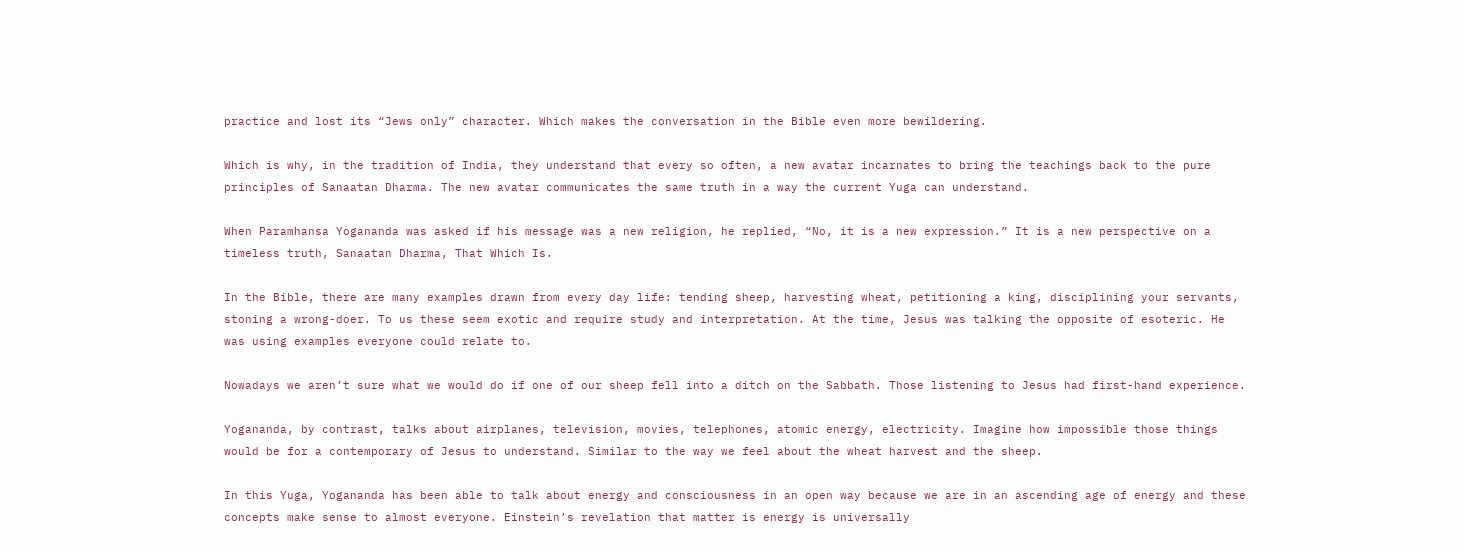practice and lost its “Jews only” character. Which makes the conversation in the Bible even more bewildering.

Which is why, in the tradition of India, they understand that every so often, a new avatar incarnates to bring the teachings back to the pure principles of Sanaatan Dharma. The new avatar communicates the same truth in a way the current Yuga can understand.

When Paramhansa Yogananda was asked if his message was a new religion, he replied, “No, it is a new expression.” It is a new perspective on a timeless truth, Sanaatan Dharma, That Which Is.

In the Bible, there are many examples drawn from every day life: tending sheep, harvesting wheat, petitioning a king, disciplining your servants, stoning a wrong-doer. To us these seem exotic and require study and interpretation. At the time, Jesus was talking the opposite of esoteric. He was using examples everyone could relate to.

Nowadays we aren’t sure what we would do if one of our sheep fell into a ditch on the Sabbath. Those listening to Jesus had first-hand experience.

Yogananda, by contrast, talks about airplanes, television, movies, telephones, atomic energy, electricity. Imagine how impossible those things would be for a contemporary of Jesus to understand. Similar to the way we feel about the wheat harvest and the sheep.

In this Yuga, Yogananda has been able to talk about energy and consciousness in an open way because we are in an ascending age of energy and these concepts make sense to almost everyone. Einstein’s revelation that matter is energy is universally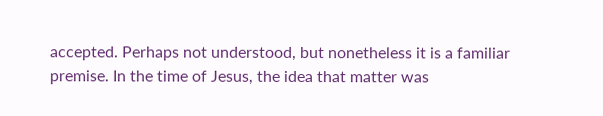accepted. Perhaps not understood, but nonetheless it is a familiar premise. In the time of Jesus, the idea that matter was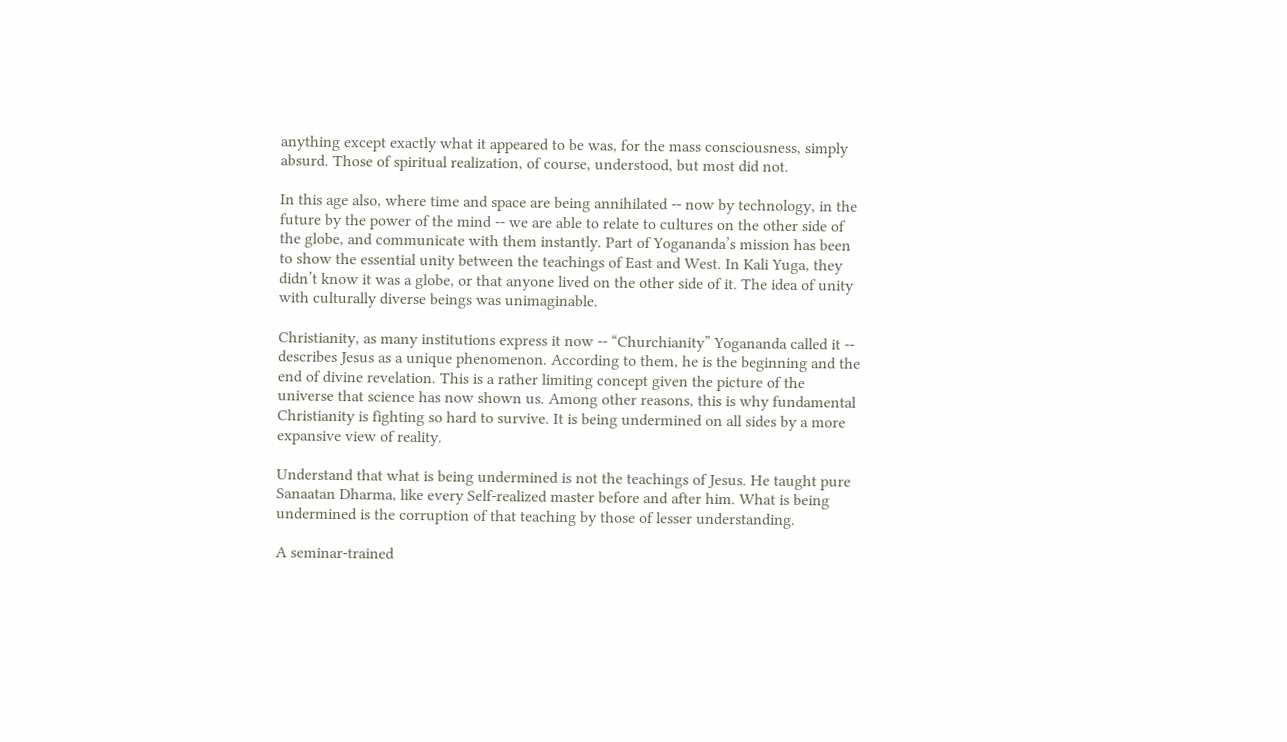anything except exactly what it appeared to be was, for the mass consciousness, simply absurd. Those of spiritual realization, of course, understood, but most did not.

In this age also, where time and space are being annihilated -- now by technology, in the future by the power of the mind -- we are able to relate to cultures on the other side of the globe, and communicate with them instantly. Part of Yogananda’s mission has been to show the essential unity between the teachings of East and West. In Kali Yuga, they didn’t know it was a globe, or that anyone lived on the other side of it. The idea of unity with culturally diverse beings was unimaginable.

Christianity, as many institutions express it now -- “Churchianity” Yogananda called it -- describes Jesus as a unique phenomenon. According to them, he is the beginning and the end of divine revelation. This is a rather limiting concept given the picture of the universe that science has now shown us. Among other reasons, this is why fundamental Christianity is fighting so hard to survive. It is being undermined on all sides by a more expansive view of reality.

Understand that what is being undermined is not the teachings of Jesus. He taught pure Sanaatan Dharma, like every Self-realized master before and after him. What is being undermined is the corruption of that teaching by those of lesser understanding.

A seminar-trained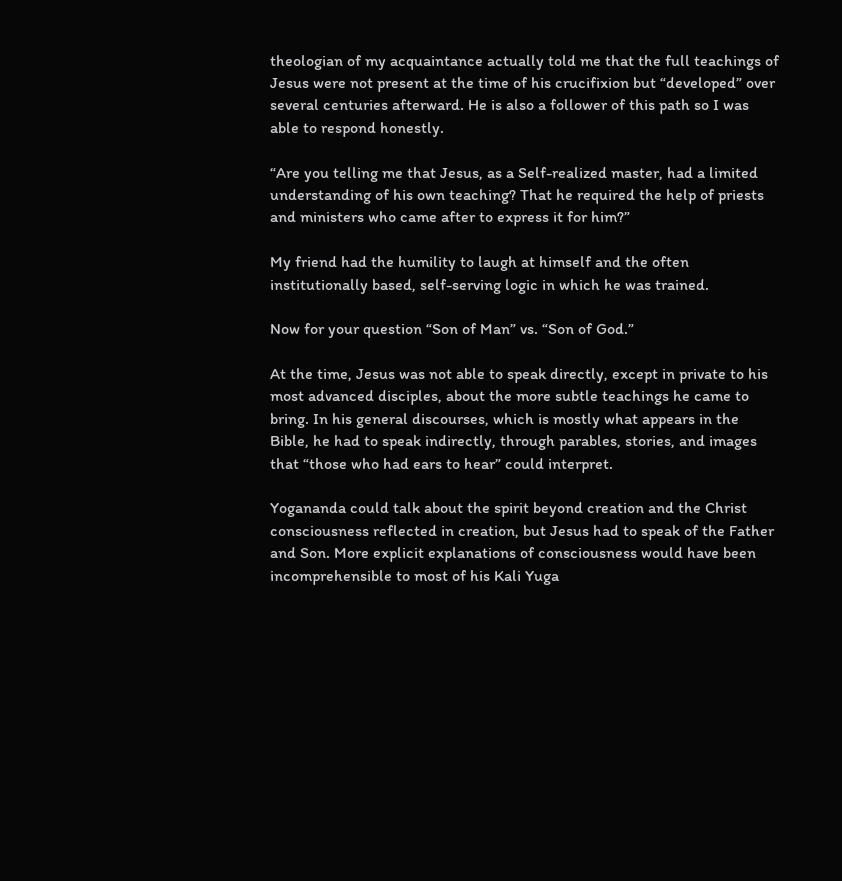theologian of my acquaintance actually told me that the full teachings of Jesus were not present at the time of his crucifixion but “developed” over several centuries afterward. He is also a follower of this path so I was able to respond honestly.

“Are you telling me that Jesus, as a Self-realized master, had a limited understanding of his own teaching? That he required the help of priests and ministers who came after to express it for him?”

My friend had the humility to laugh at himself and the often institutionally based, self-serving logic in which he was trained.

Now for your question “Son of Man” vs. “Son of God.”

At the time, Jesus was not able to speak directly, except in private to his most advanced disciples, about the more subtle teachings he came to bring. In his general discourses, which is mostly what appears in the Bible, he had to speak indirectly, through parables, stories, and images that “those who had ears to hear” could interpret.

Yogananda could talk about the spirit beyond creation and the Christ consciousness reflected in creation, but Jesus had to speak of the Father and Son. More explicit explanations of consciousness would have been incomprehensible to most of his Kali Yuga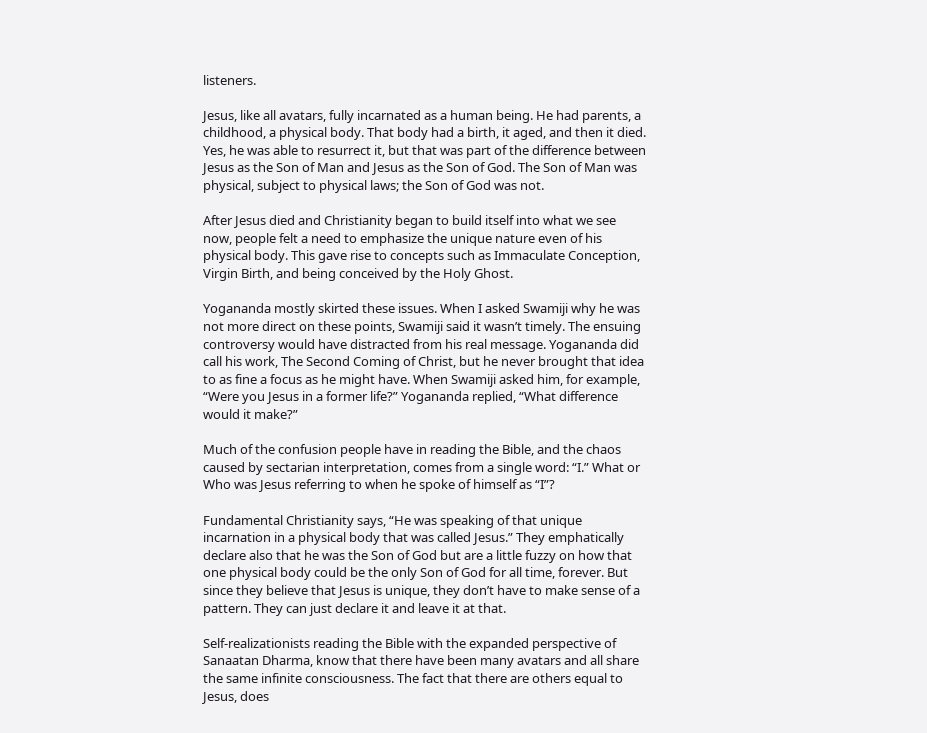listeners.

Jesus, like all avatars, fully incarnated as a human being. He had parents, a childhood, a physical body. That body had a birth, it aged, and then it died. Yes, he was able to resurrect it, but that was part of the difference between Jesus as the Son of Man and Jesus as the Son of God. The Son of Man was physical, subject to physical laws; the Son of God was not.

After Jesus died and Christianity began to build itself into what we see now, people felt a need to emphasize the unique nature even of his physical body. This gave rise to concepts such as Immaculate Conception, Virgin Birth, and being conceived by the Holy Ghost.

Yogananda mostly skirted these issues. When I asked Swamiji why he was not more direct on these points, Swamiji said it wasn’t timely. The ensuing controversy would have distracted from his real message. Yogananda did call his work, The Second Coming of Christ, but he never brought that idea to as fine a focus as he might have. When Swamiji asked him, for example, “Were you Jesus in a former life?” Yogananda replied, “What difference would it make?”

Much of the confusion people have in reading the Bible, and the chaos caused by sectarian interpretation, comes from a single word: “I.” What or Who was Jesus referring to when he spoke of himself as “I”?

Fundamental Christianity says, “He was speaking of that unique incarnation in a physical body that was called Jesus.” They emphatically declare also that he was the Son of God but are a little fuzzy on how that one physical body could be the only Son of God for all time, forever. But since they believe that Jesus is unique, they don’t have to make sense of a pattern. They can just declare it and leave it at that.

Self-realizationists reading the Bible with the expanded perspective of Sanaatan Dharma, know that there have been many avatars and all share the same infinite consciousness. The fact that there are others equal to Jesus, does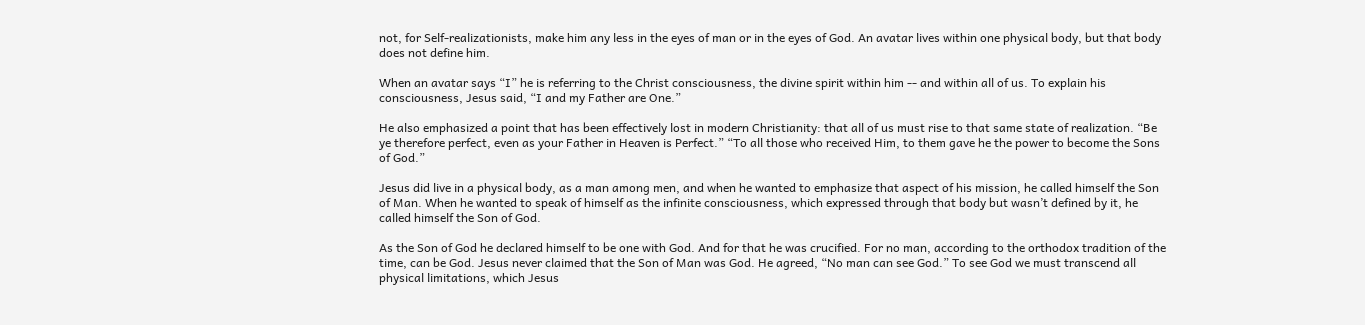not, for Self-realizationists, make him any less in the eyes of man or in the eyes of God. An avatar lives within one physical body, but that body does not define him.

When an avatar says “I” he is referring to the Christ consciousness, the divine spirit within him -- and within all of us. To explain his consciousness, Jesus said, “I and my Father are One.”

He also emphasized a point that has been effectively lost in modern Christianity: that all of us must rise to that same state of realization. “Be ye therefore perfect, even as your Father in Heaven is Perfect.” “To all those who received Him, to them gave he the power to become the Sons of God.”

Jesus did live in a physical body, as a man among men, and when he wanted to emphasize that aspect of his mission, he called himself the Son of Man. When he wanted to speak of himself as the infinite consciousness, which expressed through that body but wasn’t defined by it, he called himself the Son of God.

As the Son of God he declared himself to be one with God. And for that he was crucified. For no man, according to the orthodox tradition of the time, can be God. Jesus never claimed that the Son of Man was God. He agreed, “No man can see God.” To see God we must transcend all physical limitations, which Jesus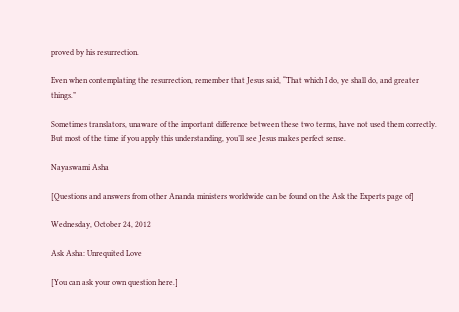proved by his resurrection.

Even when contemplating the resurrection, remember that Jesus said, “That which I do, ye shall do, and greater things.”

Sometimes translators, unaware of the important difference between these two terms, have not used them correctly. But most of the time if you apply this understanding, you’ll see Jesus makes perfect sense.

Nayaswami Asha

[Questions and answers from other Ananda ministers worldwide can be found on the Ask the Experts page of]

Wednesday, October 24, 2012

Ask Asha: Unrequited Love

[You can ask your own question here.]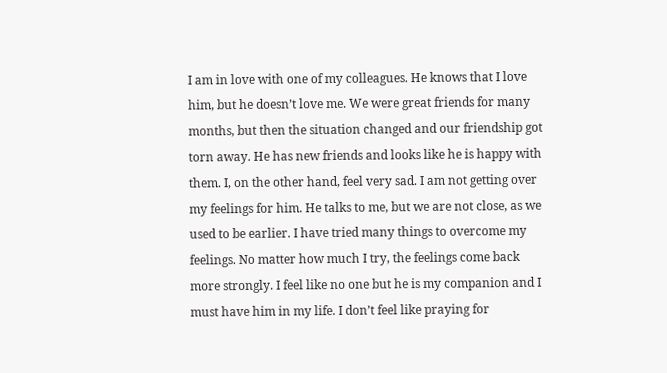I am in love with one of my colleagues. He knows that I love him, but he doesn’t love me. We were great friends for many months, but then the situation changed and our friendship got torn away. He has new friends and looks like he is happy with them. I, on the other hand, feel very sad. I am not getting over my feelings for him. He talks to me, but we are not close, as we used to be earlier. I have tried many things to overcome my feelings. No matter how much I try, the feelings come back more strongly. I feel like no one but he is my companion and I must have him in my life. I don’t feel like praying for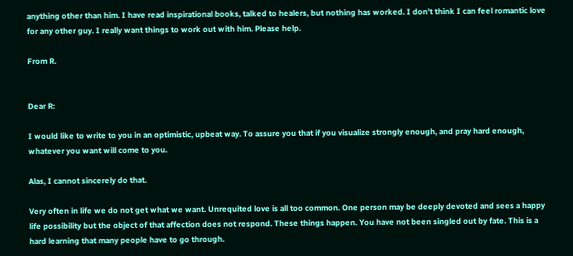anything other than him. I have read inspirational books, talked to healers, but nothing has worked. I don’t think I can feel romantic love for any other guy. I really want things to work out with him. Please help.

From R.


Dear R:

I would like to write to you in an optimistic, upbeat way. To assure you that if you visualize strongly enough, and pray hard enough, whatever you want will come to you.

Alas, I cannot sincerely do that.

Very often in life we do not get what we want. Unrequited love is all too common. One person may be deeply devoted and sees a happy life possibility but the object of that affection does not respond. These things happen. You have not been singled out by fate. This is a hard learning that many people have to go through.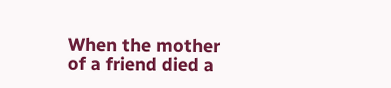When the mother of a friend died a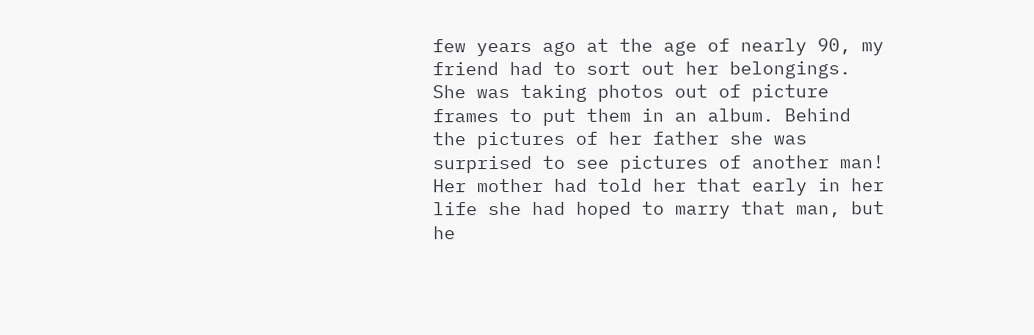few years ago at the age of nearly 90, my friend had to sort out her belongings. She was taking photos out of picture frames to put them in an album. Behind the pictures of her father she was surprised to see pictures of another man! Her mother had told her that early in her life she had hoped to marry that man, but he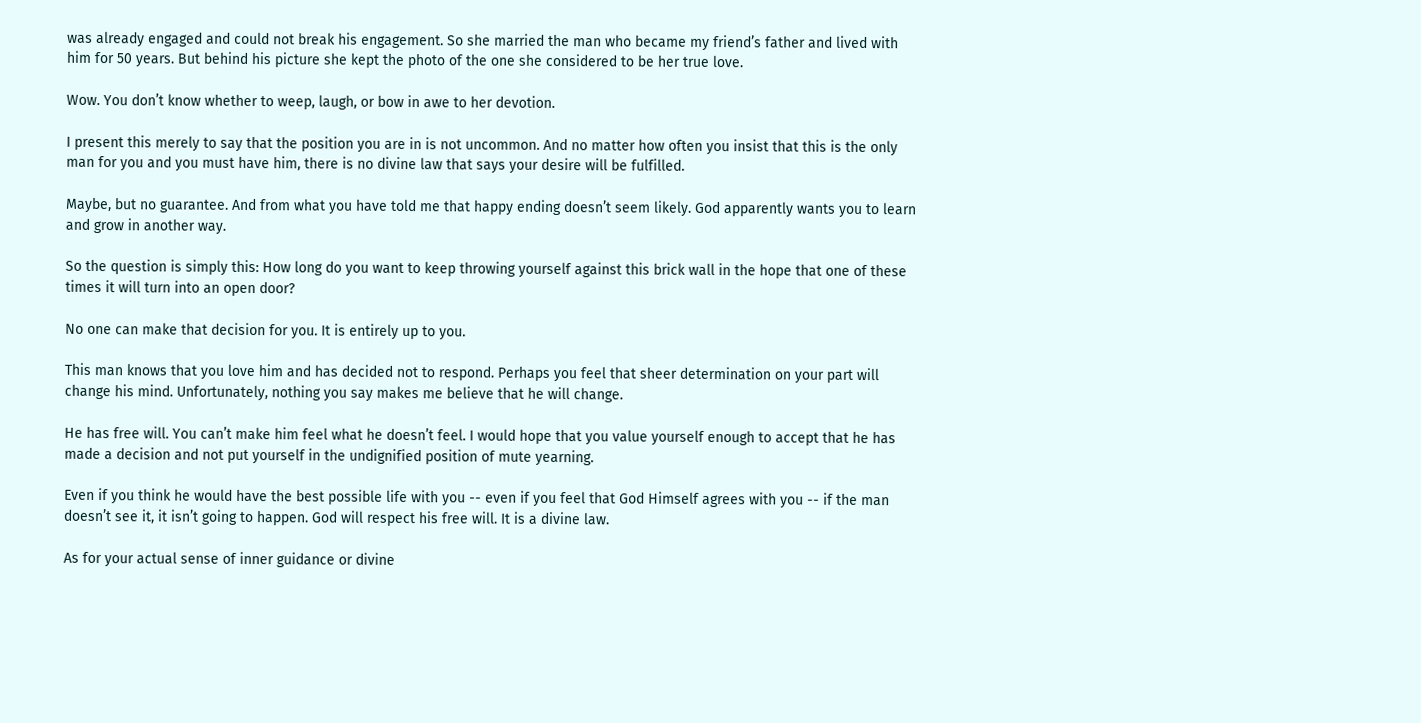was already engaged and could not break his engagement. So she married the man who became my friend’s father and lived with him for 50 years. But behind his picture she kept the photo of the one she considered to be her true love.

Wow. You don’t know whether to weep, laugh, or bow in awe to her devotion.

I present this merely to say that the position you are in is not uncommon. And no matter how often you insist that this is the only man for you and you must have him, there is no divine law that says your desire will be fulfilled.

Maybe, but no guarantee. And from what you have told me that happy ending doesn’t seem likely. God apparently wants you to learn and grow in another way.

So the question is simply this: How long do you want to keep throwing yourself against this brick wall in the hope that one of these times it will turn into an open door?

No one can make that decision for you. It is entirely up to you.

This man knows that you love him and has decided not to respond. Perhaps you feel that sheer determination on your part will change his mind. Unfortunately, nothing you say makes me believe that he will change.

He has free will. You can’t make him feel what he doesn’t feel. I would hope that you value yourself enough to accept that he has made a decision and not put yourself in the undignified position of mute yearning.

Even if you think he would have the best possible life with you -- even if you feel that God Himself agrees with you -- if the man doesn’t see it, it isn’t going to happen. God will respect his free will. It is a divine law.

As for your actual sense of inner guidance or divine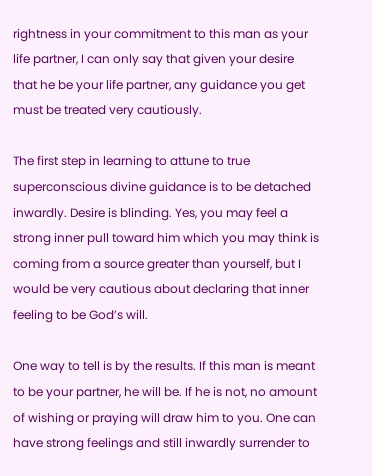rightness in your commitment to this man as your life partner, I can only say that given your desire that he be your life partner, any guidance you get must be treated very cautiously.

The first step in learning to attune to true superconscious divine guidance is to be detached inwardly. Desire is blinding. Yes, you may feel a strong inner pull toward him which you may think is coming from a source greater than yourself, but I would be very cautious about declaring that inner feeling to be God’s will.

One way to tell is by the results. If this man is meant to be your partner, he will be. If he is not, no amount of wishing or praying will draw him to you. One can have strong feelings and still inwardly surrender to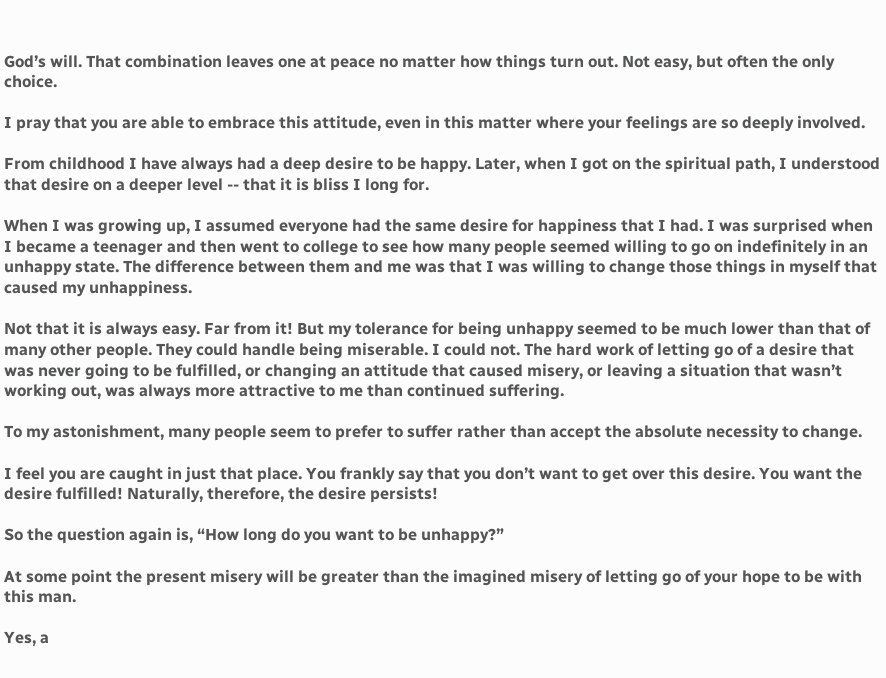God’s will. That combination leaves one at peace no matter how things turn out. Not easy, but often the only choice.

I pray that you are able to embrace this attitude, even in this matter where your feelings are so deeply involved.

From childhood I have always had a deep desire to be happy. Later, when I got on the spiritual path, I understood that desire on a deeper level -- that it is bliss I long for.

When I was growing up, I assumed everyone had the same desire for happiness that I had. I was surprised when I became a teenager and then went to college to see how many people seemed willing to go on indefinitely in an unhappy state. The difference between them and me was that I was willing to change those things in myself that caused my unhappiness.

Not that it is always easy. Far from it! But my tolerance for being unhappy seemed to be much lower than that of many other people. They could handle being miserable. I could not. The hard work of letting go of a desire that was never going to be fulfilled, or changing an attitude that caused misery, or leaving a situation that wasn’t working out, was always more attractive to me than continued suffering.

To my astonishment, many people seem to prefer to suffer rather than accept the absolute necessity to change.

I feel you are caught in just that place. You frankly say that you don’t want to get over this desire. You want the desire fulfilled! Naturally, therefore, the desire persists!

So the question again is, “How long do you want to be unhappy?”

At some point the present misery will be greater than the imagined misery of letting go of your hope to be with this man.

Yes, a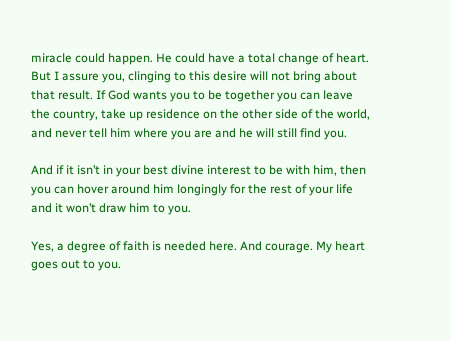miracle could happen. He could have a total change of heart. But I assure you, clinging to this desire will not bring about that result. If God wants you to be together you can leave the country, take up residence on the other side of the world, and never tell him where you are and he will still find you.

And if it isn’t in your best divine interest to be with him, then you can hover around him longingly for the rest of your life and it won’t draw him to you.

Yes, a degree of faith is needed here. And courage. My heart goes out to you.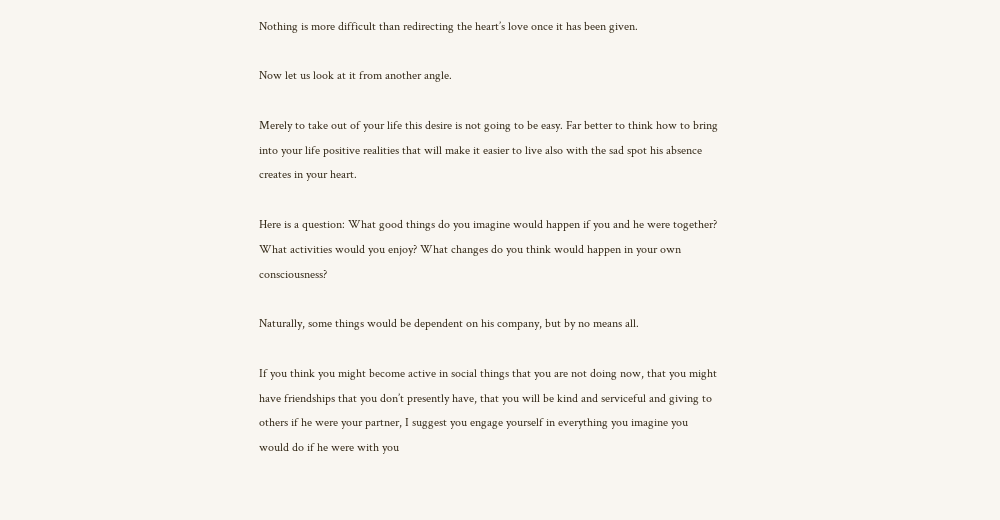Nothing is more difficult than redirecting the heart’s love once it has been given.

Now let us look at it from another angle.

Merely to take out of your life this desire is not going to be easy. Far better to think how to bring into your life positive realities that will make it easier to live also with the sad spot his absence creates in your heart.

Here is a question: What good things do you imagine would happen if you and he were together? What activities would you enjoy? What changes do you think would happen in your own consciousness?

Naturally, some things would be dependent on his company, but by no means all.

If you think you might become active in social things that you are not doing now, that you might have friendships that you don’t presently have, that you will be kind and serviceful and giving to others if he were your partner, I suggest you engage yourself in everything you imagine you would do if he were with you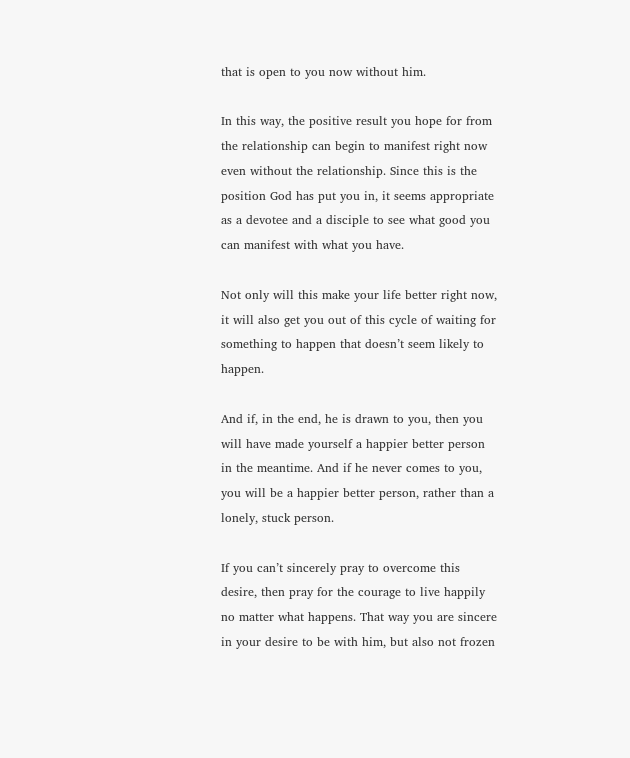that is open to you now without him.

In this way, the positive result you hope for from the relationship can begin to manifest right now even without the relationship. Since this is the position God has put you in, it seems appropriate as a devotee and a disciple to see what good you can manifest with what you have.

Not only will this make your life better right now, it will also get you out of this cycle of waiting for something to happen that doesn’t seem likely to happen.

And if, in the end, he is drawn to you, then you will have made yourself a happier better person in the meantime. And if he never comes to you, you will be a happier better person, rather than a lonely, stuck person.

If you can’t sincerely pray to overcome this desire, then pray for the courage to live happily no matter what happens. That way you are sincere in your desire to be with him, but also not frozen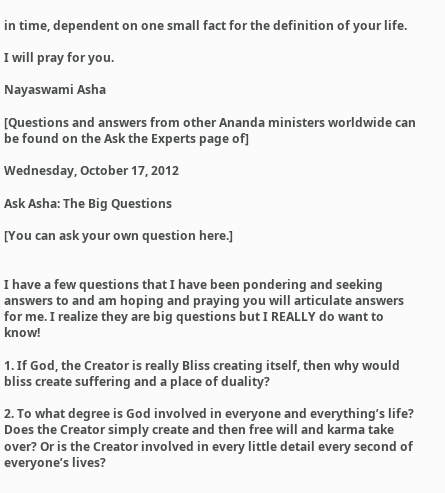in time, dependent on one small fact for the definition of your life.

I will pray for you.

Nayaswami Asha

[Questions and answers from other Ananda ministers worldwide can be found on the Ask the Experts page of]

Wednesday, October 17, 2012

Ask Asha: The Big Questions

[You can ask your own question here.]


I have a few questions that I have been pondering and seeking answers to and am hoping and praying you will articulate answers for me. I realize they are big questions but I REALLY do want to know!

1. If God, the Creator is really Bliss creating itself, then why would bliss create suffering and a place of duality?

2. To what degree is God involved in everyone and everything’s life? Does the Creator simply create and then free will and karma take over? Or is the Creator involved in every little detail every second of everyone’s lives?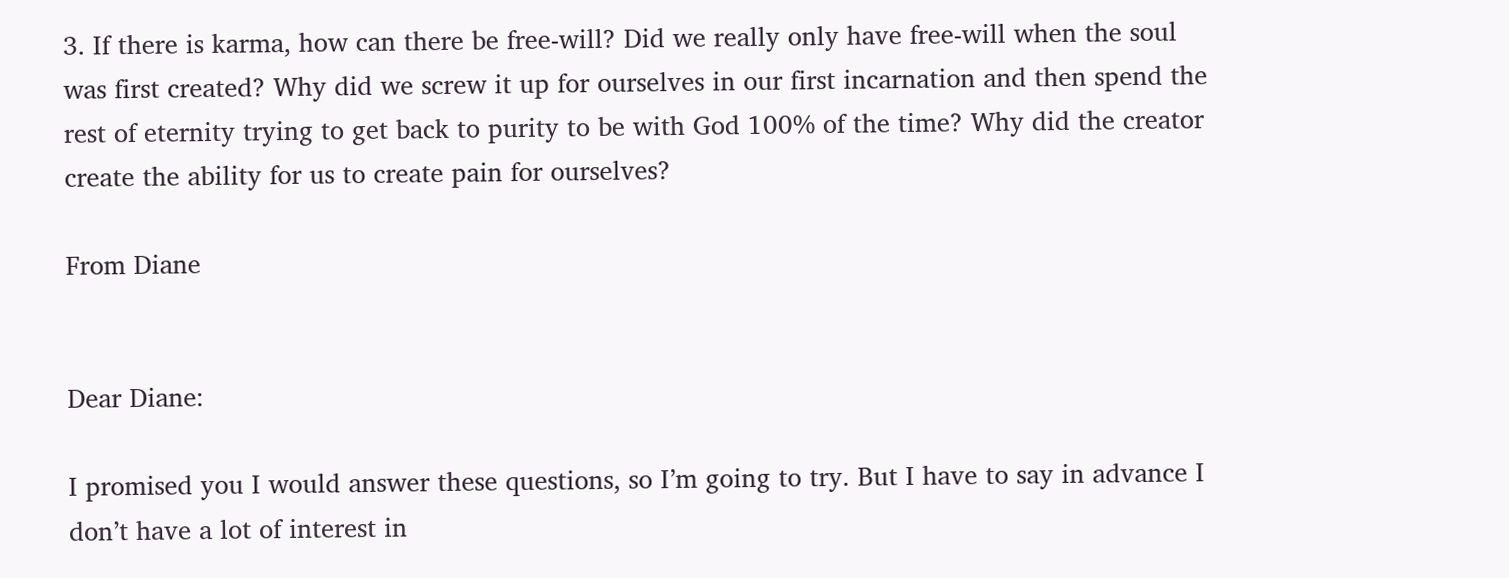3. If there is karma, how can there be free-will? Did we really only have free-will when the soul was first created? Why did we screw it up for ourselves in our first incarnation and then spend the rest of eternity trying to get back to purity to be with God 100% of the time? Why did the creator create the ability for us to create pain for ourselves?

From Diane


Dear Diane:

I promised you I would answer these questions, so I’m going to try. But I have to say in advance I don’t have a lot of interest in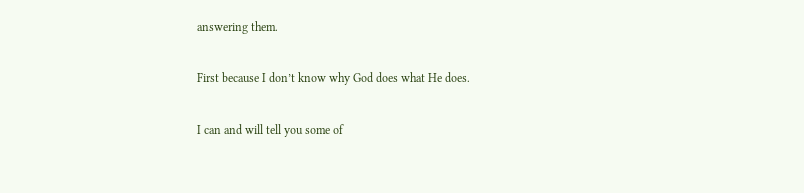answering them.

First because I don’t know why God does what He does.

I can and will tell you some of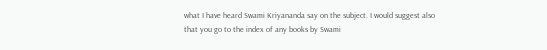what I have heard Swami Kriyananda say on the subject. I would suggest also that you go to the index of any books by Swami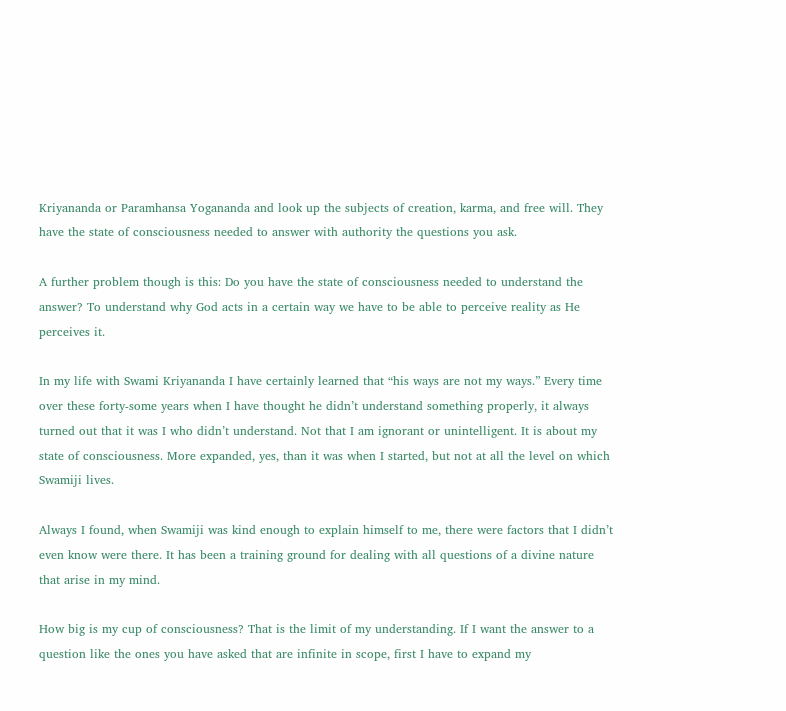Kriyananda or Paramhansa Yogananda and look up the subjects of creation, karma, and free will. They have the state of consciousness needed to answer with authority the questions you ask.

A further problem though is this: Do you have the state of consciousness needed to understand the answer? To understand why God acts in a certain way we have to be able to perceive reality as He perceives it.

In my life with Swami Kriyananda I have certainly learned that “his ways are not my ways.” Every time over these forty-some years when I have thought he didn’t understand something properly, it always turned out that it was I who didn’t understand. Not that I am ignorant or unintelligent. It is about my state of consciousness. More expanded, yes, than it was when I started, but not at all the level on which Swamiji lives.

Always I found, when Swamiji was kind enough to explain himself to me, there were factors that I didn’t even know were there. It has been a training ground for dealing with all questions of a divine nature that arise in my mind.

How big is my cup of consciousness? That is the limit of my understanding. If I want the answer to a question like the ones you have asked that are infinite in scope, first I have to expand my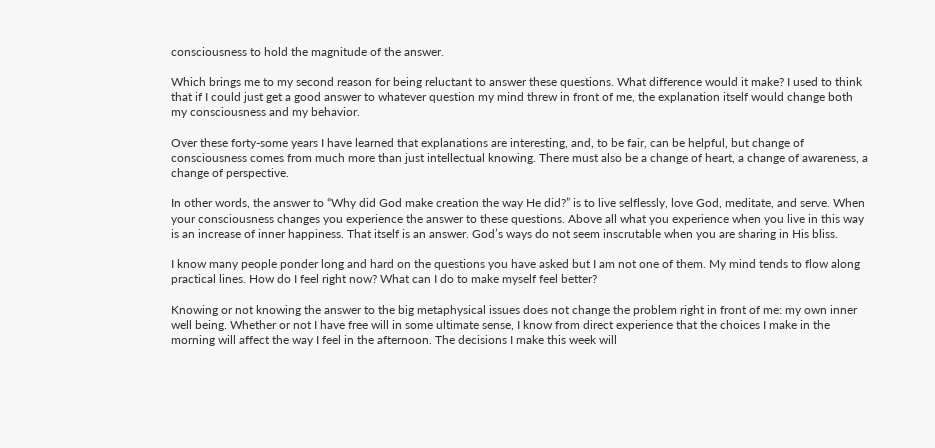consciousness to hold the magnitude of the answer.

Which brings me to my second reason for being reluctant to answer these questions. What difference would it make? I used to think that if I could just get a good answer to whatever question my mind threw in front of me, the explanation itself would change both my consciousness and my behavior.

Over these forty-some years I have learned that explanations are interesting, and, to be fair, can be helpful, but change of consciousness comes from much more than just intellectual knowing. There must also be a change of heart, a change of awareness, a change of perspective.

In other words, the answer to “Why did God make creation the way He did?” is to live selflessly, love God, meditate, and serve. When your consciousness changes you experience the answer to these questions. Above all what you experience when you live in this way is an increase of inner happiness. That itself is an answer. God’s ways do not seem inscrutable when you are sharing in His bliss.

I know many people ponder long and hard on the questions you have asked but I am not one of them. My mind tends to flow along practical lines. How do I feel right now? What can I do to make myself feel better?

Knowing or not knowing the answer to the big metaphysical issues does not change the problem right in front of me: my own inner well being. Whether or not I have free will in some ultimate sense, I know from direct experience that the choices I make in the morning will affect the way I feel in the afternoon. The decisions I make this week will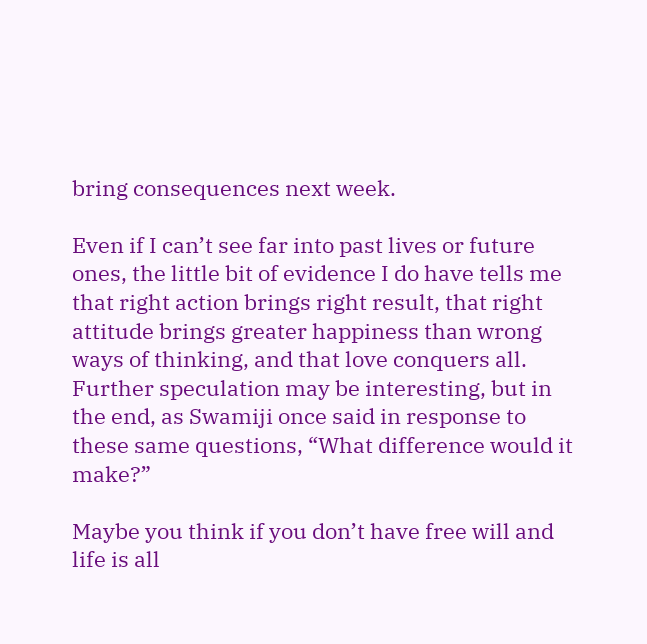bring consequences next week.

Even if I can’t see far into past lives or future ones, the little bit of evidence I do have tells me that right action brings right result, that right attitude brings greater happiness than wrong ways of thinking, and that love conquers all. Further speculation may be interesting, but in the end, as Swamiji once said in response to these same questions, “What difference would it make?”

Maybe you think if you don’t have free will and life is all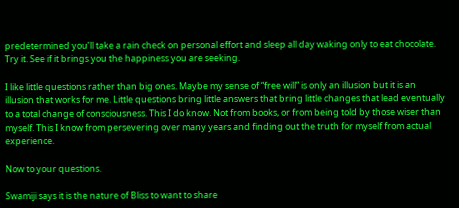predetermined you’ll take a rain check on personal effort and sleep all day waking only to eat chocolate. Try it. See if it brings you the happiness you are seeking.

I like little questions rather than big ones. Maybe my sense of “free will” is only an illusion but it is an illusion that works for me. Little questions bring little answers that bring little changes that lead eventually to a total change of consciousness. This I do know. Not from books, or from being told by those wiser than myself. This I know from persevering over many years and finding out the truth for myself from actual experience.

Now to your questions.

Swamiji says it is the nature of Bliss to want to share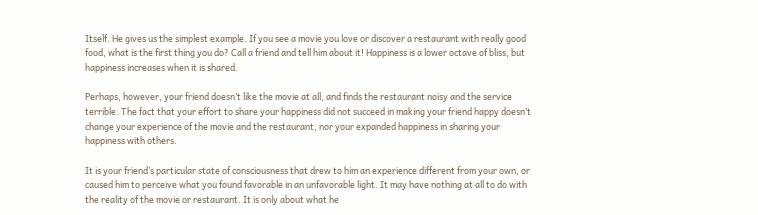Itself. He gives us the simplest example. If you see a movie you love or discover a restaurant with really good food, what is the first thing you do? Call a friend and tell him about it! Happiness is a lower octave of bliss, but happiness increases when it is shared.

Perhaps, however, your friend doesn’t like the movie at all, and finds the restaurant noisy and the service terrible. The fact that your effort to share your happiness did not succeed in making your friend happy doesn’t change your experience of the movie and the restaurant, nor your expanded happiness in sharing your happiness with others.

It is your friend’s particular state of consciousness that drew to him an experience different from your own, or caused him to perceive what you found favorable in an unfavorable light. It may have nothing at all to do with the reality of the movie or restaurant. It is only about what he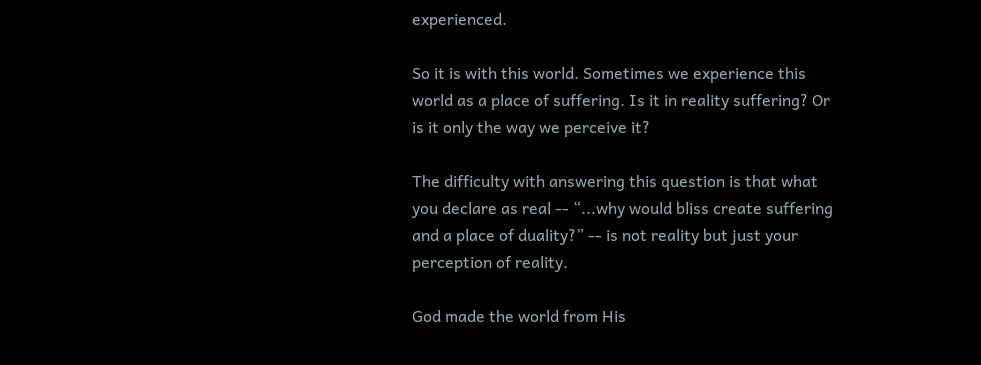experienced.

So it is with this world. Sometimes we experience this world as a place of suffering. Is it in reality suffering? Or is it only the way we perceive it?

The difficulty with answering this question is that what you declare as real -- “...why would bliss create suffering and a place of duality?” -- is not reality but just your perception of reality.

God made the world from His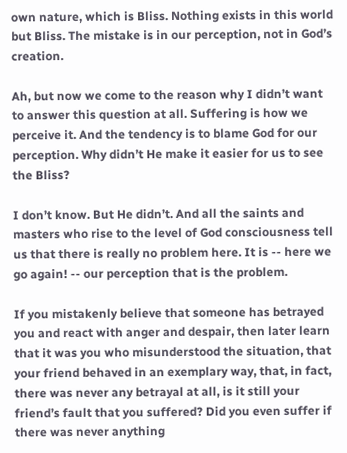own nature, which is Bliss. Nothing exists in this world but Bliss. The mistake is in our perception, not in God’s creation.

Ah, but now we come to the reason why I didn’t want to answer this question at all. Suffering is how we perceive it. And the tendency is to blame God for our perception. Why didn’t He make it easier for us to see the Bliss?

I don’t know. But He didn’t. And all the saints and masters who rise to the level of God consciousness tell us that there is really no problem here. It is -- here we go again! -- our perception that is the problem.

If you mistakenly believe that someone has betrayed you and react with anger and despair, then later learn that it was you who misunderstood the situation, that your friend behaved in an exemplary way, that, in fact, there was never any betrayal at all, is it still your friend’s fault that you suffered? Did you even suffer if there was never anything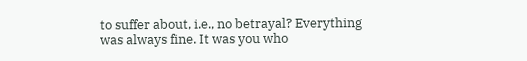to suffer about, i.e., no betrayal? Everything was always fine. It was you who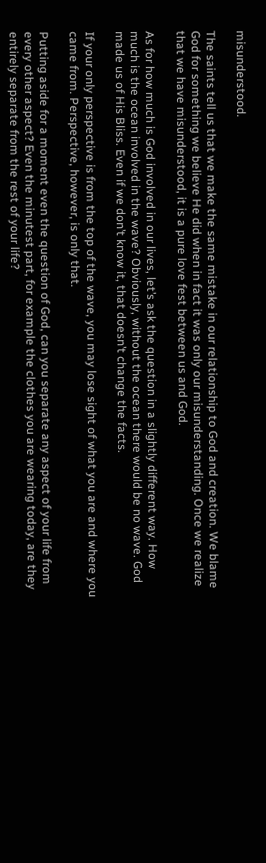misunderstood.

The saints tell us that we make the same mistake in our relationship to God and creation. We blame God for something we believe He did when in fact it was only our misunderstanding. Once we realize that we have misunderstood, it is a pure love fest between us and God.

As for how much is God involved in our lives, let’s ask the question in a slightly different way. How much is the ocean involved in the wave? Obviously, without the ocean there would be no wave. God made us of His Bliss. Even if we don’t know it, that doesn’t change the facts.

If your only perspective is from the top of the wave, you may lose sight of what you are and where you came from. Perspective, however, is only that.

Putting aside for a moment even the question of God, can you separate any aspect of your life from every other aspect? Even the minutest part, for example the clothes you are wearing today, are they entirely separate from the rest of your life?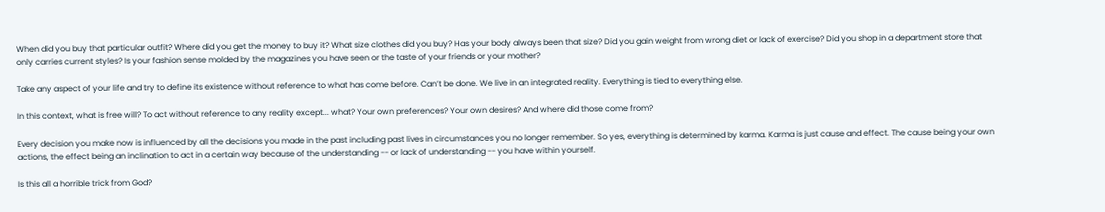When did you buy that particular outfit? Where did you get the money to buy it? What size clothes did you buy? Has your body always been that size? Did you gain weight from wrong diet or lack of exercise? Did you shop in a department store that only carries current styles? Is your fashion sense molded by the magazines you have seen or the taste of your friends or your mother?

Take any aspect of your life and try to define its existence without reference to what has come before. Can’t be done. We live in an integrated reality. Everything is tied to everything else.

In this context, what is free will? To act without reference to any reality except... what? Your own preferences? Your own desires? And where did those come from?

Every decision you make now is influenced by all the decisions you made in the past including past lives in circumstances you no longer remember. So yes, everything is determined by karma. Karma is just cause and effect. The cause being your own actions, the effect being an inclination to act in a certain way because of the understanding -- or lack of understanding -- you have within yourself.

Is this all a horrible trick from God?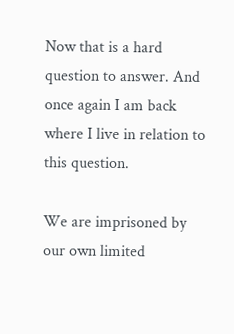Now that is a hard question to answer. And once again I am back where I live in relation to this question.

We are imprisoned by our own limited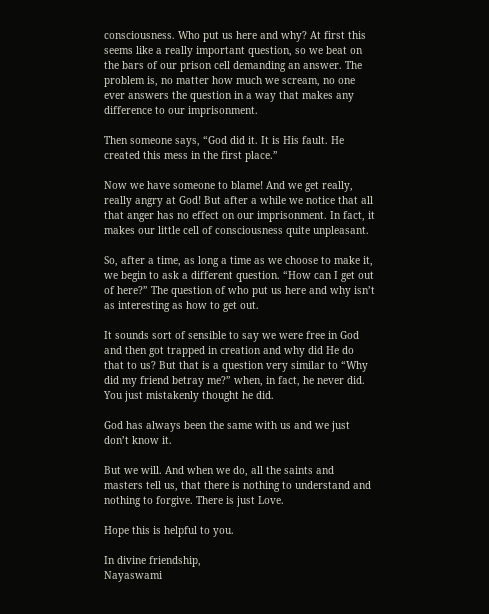consciousness. Who put us here and why? At first this seems like a really important question, so we beat on the bars of our prison cell demanding an answer. The problem is, no matter how much we scream, no one ever answers the question in a way that makes any difference to our imprisonment.

Then someone says, “God did it. It is His fault. He created this mess in the first place.”

Now we have someone to blame! And we get really, really angry at God! But after a while we notice that all that anger has no effect on our imprisonment. In fact, it makes our little cell of consciousness quite unpleasant.

So, after a time, as long a time as we choose to make it, we begin to ask a different question. “How can I get out of here?” The question of who put us here and why isn’t as interesting as how to get out.

It sounds sort of sensible to say we were free in God and then got trapped in creation and why did He do that to us? But that is a question very similar to “Why did my friend betray me?” when, in fact, he never did. You just mistakenly thought he did.

God has always been the same with us and we just don’t know it.

But we will. And when we do, all the saints and masters tell us, that there is nothing to understand and nothing to forgive. There is just Love.

Hope this is helpful to you.

In divine friendship,
Nayaswami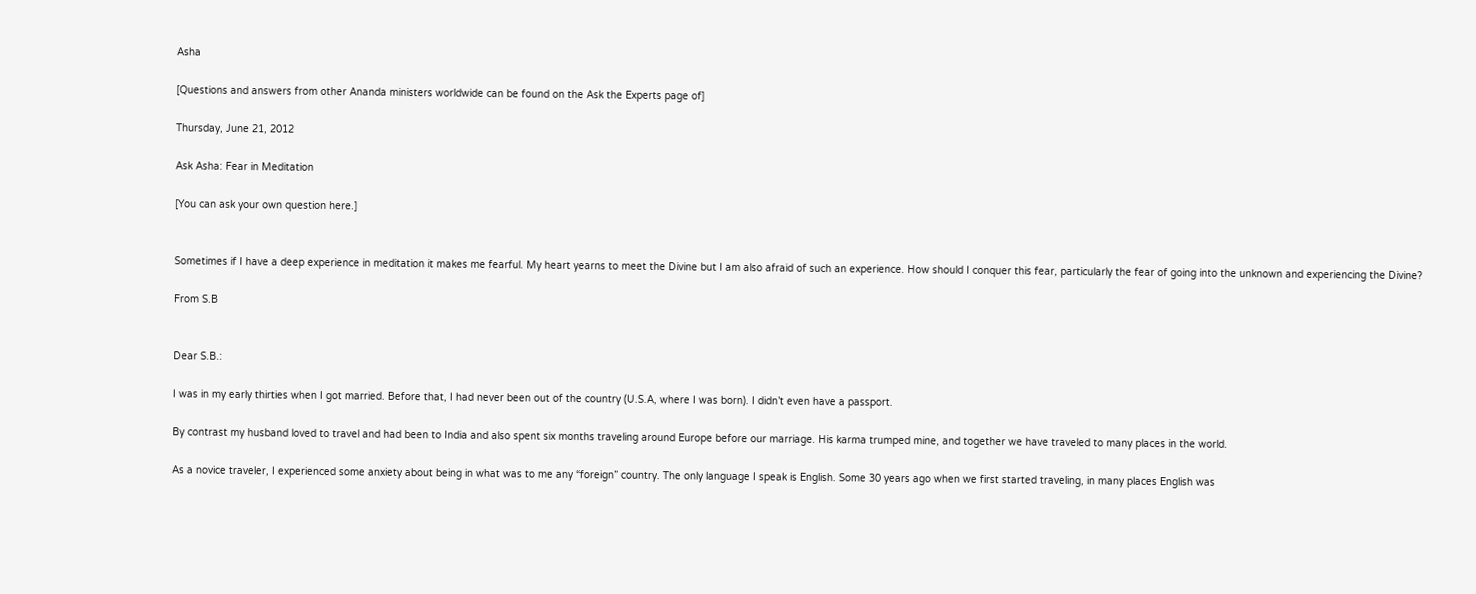Asha

[Questions and answers from other Ananda ministers worldwide can be found on the Ask the Experts page of]

Thursday, June 21, 2012

Ask Asha: Fear in Meditation

[You can ask your own question here.]


Sometimes if I have a deep experience in meditation it makes me fearful. My heart yearns to meet the Divine but I am also afraid of such an experience. How should I conquer this fear, particularly the fear of going into the unknown and experiencing the Divine?

From S.B


Dear S.B.:

I was in my early thirties when I got married. Before that, I had never been out of the country (U.S.A, where I was born). I didn’t even have a passport.

By contrast my husband loved to travel and had been to India and also spent six months traveling around Europe before our marriage. His karma trumped mine, and together we have traveled to many places in the world.

As a novice traveler, I experienced some anxiety about being in what was to me any “foreign” country. The only language I speak is English. Some 30 years ago when we first started traveling, in many places English was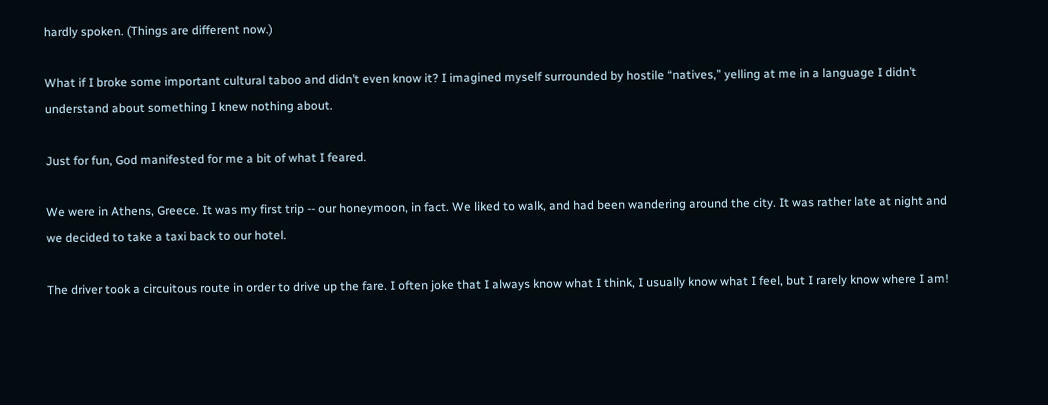hardly spoken. (Things are different now.)

What if I broke some important cultural taboo and didn’t even know it? I imagined myself surrounded by hostile “natives,” yelling at me in a language I didn’t understand about something I knew nothing about.

Just for fun, God manifested for me a bit of what I feared.

We were in Athens, Greece. It was my first trip -- our honeymoon, in fact. We liked to walk, and had been wandering around the city. It was rather late at night and we decided to take a taxi back to our hotel.

The driver took a circuitous route in order to drive up the fare. I often joke that I always know what I think, I usually know what I feel, but I rarely know where I am!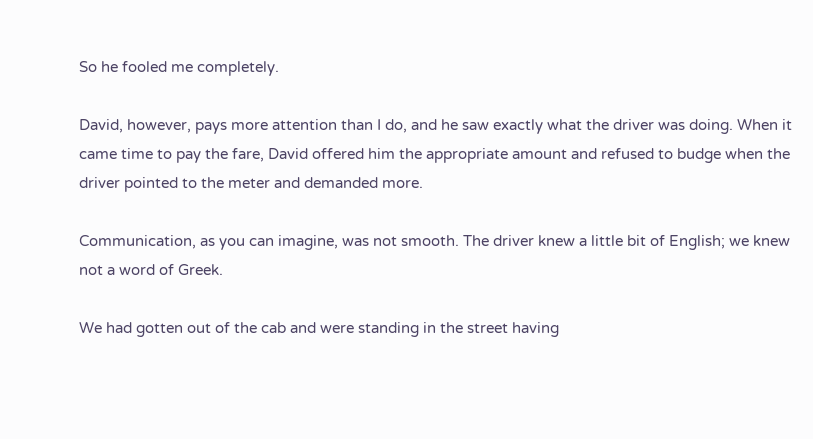So he fooled me completely.

David, however, pays more attention than I do, and he saw exactly what the driver was doing. When it came time to pay the fare, David offered him the appropriate amount and refused to budge when the driver pointed to the meter and demanded more.

Communication, as you can imagine, was not smooth. The driver knew a little bit of English; we knew not a word of Greek.

We had gotten out of the cab and were standing in the street having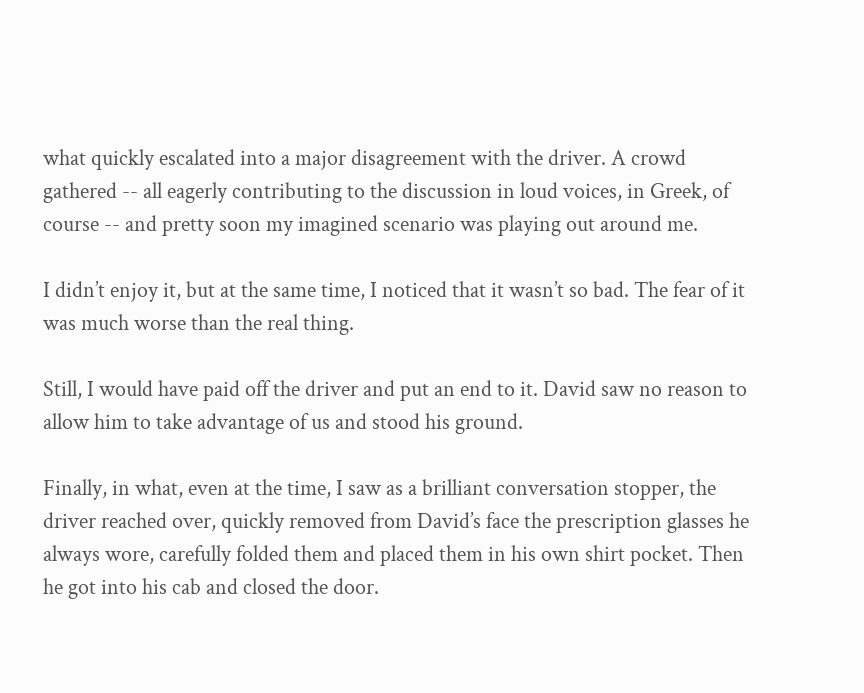what quickly escalated into a major disagreement with the driver. A crowd gathered -- all eagerly contributing to the discussion in loud voices, in Greek, of course -- and pretty soon my imagined scenario was playing out around me.

I didn’t enjoy it, but at the same time, I noticed that it wasn’t so bad. The fear of it was much worse than the real thing.

Still, I would have paid off the driver and put an end to it. David saw no reason to allow him to take advantage of us and stood his ground.

Finally, in what, even at the time, I saw as a brilliant conversation stopper, the driver reached over, quickly removed from David’s face the prescription glasses he always wore, carefully folded them and placed them in his own shirt pocket. Then he got into his cab and closed the door.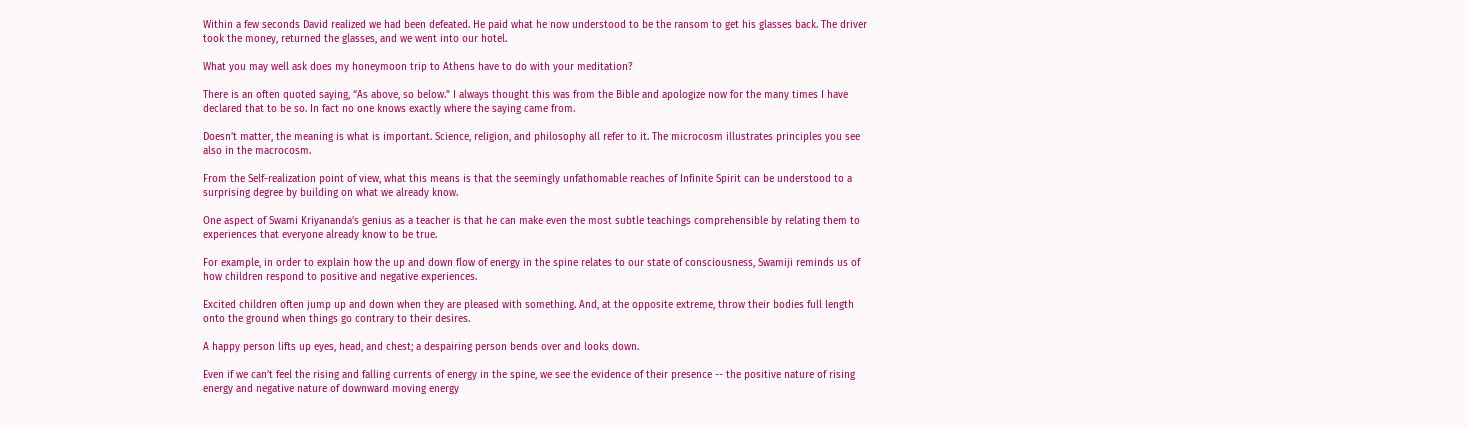Within a few seconds David realized we had been defeated. He paid what he now understood to be the ransom to get his glasses back. The driver took the money, returned the glasses, and we went into our hotel.

What you may well ask does my honeymoon trip to Athens have to do with your meditation?

There is an often quoted saying, “As above, so below.” I always thought this was from the Bible and apologize now for the many times I have declared that to be so. In fact no one knows exactly where the saying came from.

Doesn’t matter, the meaning is what is important. Science, religion, and philosophy all refer to it. The microcosm illustrates principles you see also in the macrocosm.

From the Self-realization point of view, what this means is that the seemingly unfathomable reaches of Infinite Spirit can be understood to a surprising degree by building on what we already know.

One aspect of Swami Kriyananda’s genius as a teacher is that he can make even the most subtle teachings comprehensible by relating them to experiences that everyone already know to be true.

For example, in order to explain how the up and down flow of energy in the spine relates to our state of consciousness, Swamiji reminds us of how children respond to positive and negative experiences.

Excited children often jump up and down when they are pleased with something. And, at the opposite extreme, throw their bodies full length onto the ground when things go contrary to their desires.

A happy person lifts up eyes, head, and chest; a despairing person bends over and looks down.

Even if we can’t feel the rising and falling currents of energy in the spine, we see the evidence of their presence -- the positive nature of rising energy and negative nature of downward moving energy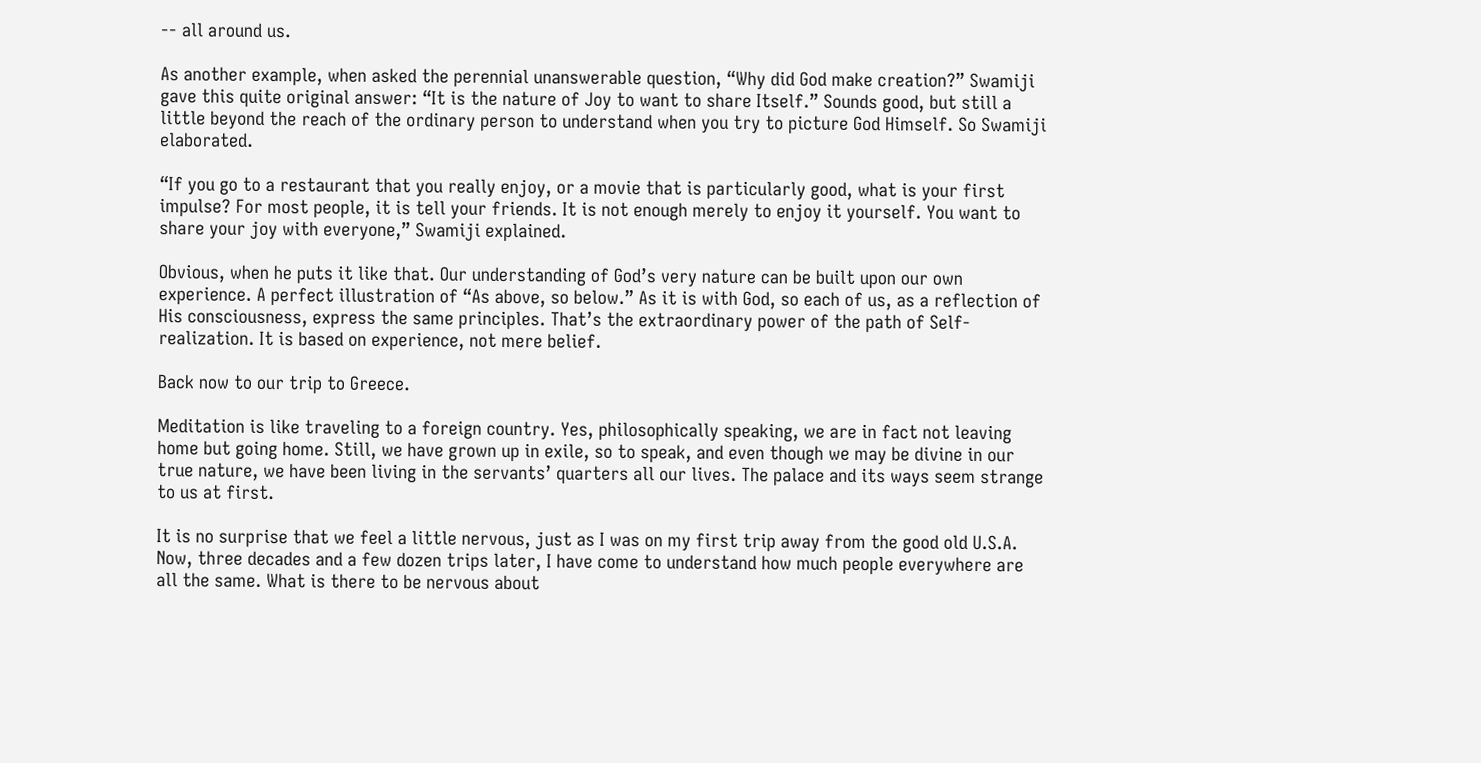-- all around us.

As another example, when asked the perennial unanswerable question, “Why did God make creation?” Swamiji gave this quite original answer: “It is the nature of Joy to want to share Itself.” Sounds good, but still a little beyond the reach of the ordinary person to understand when you try to picture God Himself. So Swamiji elaborated.

“If you go to a restaurant that you really enjoy, or a movie that is particularly good, what is your first impulse? For most people, it is tell your friends. It is not enough merely to enjoy it yourself. You want to share your joy with everyone,” Swamiji explained.

Obvious, when he puts it like that. Our understanding of God’s very nature can be built upon our own experience. A perfect illustration of “As above, so below.” As it is with God, so each of us, as a reflection of His consciousness, express the same principles. That’s the extraordinary power of the path of Self-realization. It is based on experience, not mere belief.

Back now to our trip to Greece.

Meditation is like traveling to a foreign country. Yes, philosophically speaking, we are in fact not leaving home but going home. Still, we have grown up in exile, so to speak, and even though we may be divine in our true nature, we have been living in the servants’ quarters all our lives. The palace and its ways seem strange to us at first.

It is no surprise that we feel a little nervous, just as I was on my first trip away from the good old U.S.A. Now, three decades and a few dozen trips later, I have come to understand how much people everywhere are all the same. What is there to be nervous about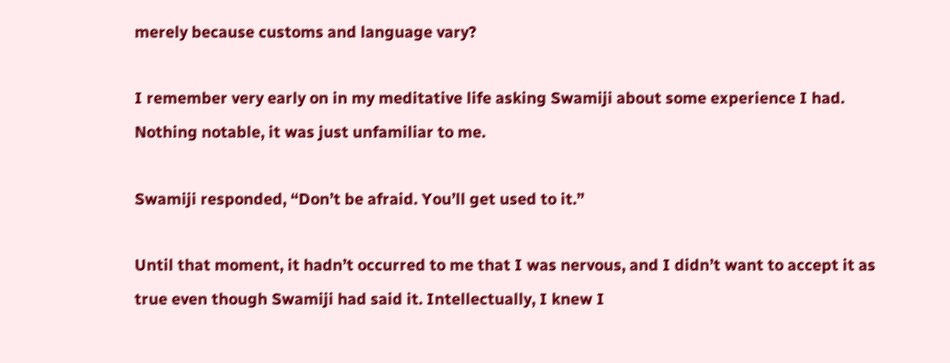merely because customs and language vary?

I remember very early on in my meditative life asking Swamiji about some experience I had. Nothing notable, it was just unfamiliar to me.

Swamiji responded, “Don’t be afraid. You’ll get used to it.”

Until that moment, it hadn’t occurred to me that I was nervous, and I didn’t want to accept it as true even though Swamiji had said it. Intellectually, I knew I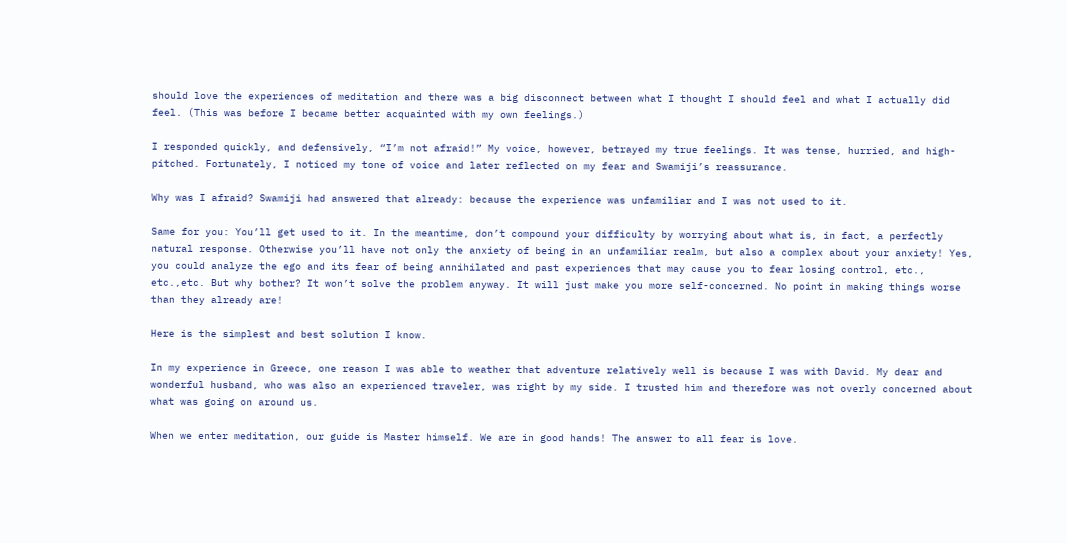should love the experiences of meditation and there was a big disconnect between what I thought I should feel and what I actually did feel. (This was before I became better acquainted with my own feelings.)

I responded quickly, and defensively, “I’m not afraid!” My voice, however, betrayed my true feelings. It was tense, hurried, and high-pitched. Fortunately, I noticed my tone of voice and later reflected on my fear and Swamiji’s reassurance.

Why was I afraid? Swamiji had answered that already: because the experience was unfamiliar and I was not used to it.

Same for you: You’ll get used to it. In the meantime, don’t compound your difficulty by worrying about what is, in fact, a perfectly natural response. Otherwise you’ll have not only the anxiety of being in an unfamiliar realm, but also a complex about your anxiety! Yes, you could analyze the ego and its fear of being annihilated and past experiences that may cause you to fear losing control, etc., etc.,etc. But why bother? It won’t solve the problem anyway. It will just make you more self-concerned. No point in making things worse than they already are!

Here is the simplest and best solution I know.

In my experience in Greece, one reason I was able to weather that adventure relatively well is because I was with David. My dear and wonderful husband, who was also an experienced traveler, was right by my side. I trusted him and therefore was not overly concerned about what was going on around us.

When we enter meditation, our guide is Master himself. We are in good hands! The answer to all fear is love.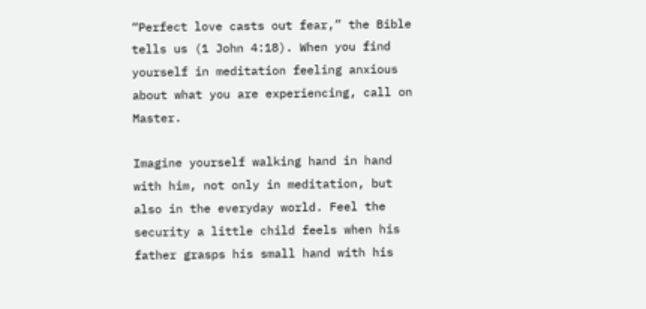“Perfect love casts out fear,” the Bible tells us (1 John 4:18). When you find yourself in meditation feeling anxious about what you are experiencing, call on Master.

Imagine yourself walking hand in hand with him, not only in meditation, but also in the everyday world. Feel the security a little child feels when his father grasps his small hand with his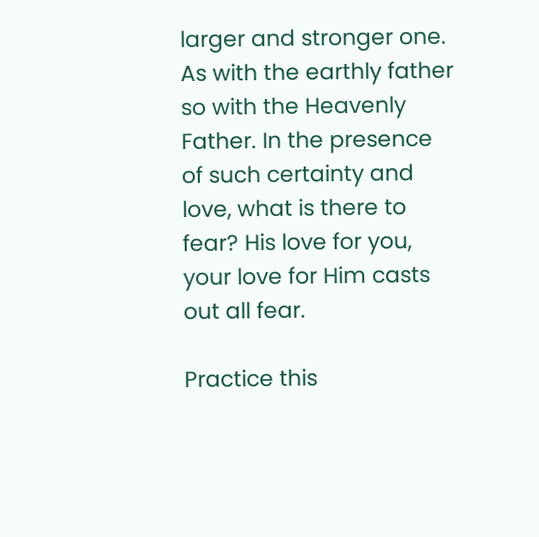larger and stronger one. As with the earthly father so with the Heavenly Father. In the presence of such certainty and love, what is there to fear? His love for you, your love for Him casts out all fear.

Practice this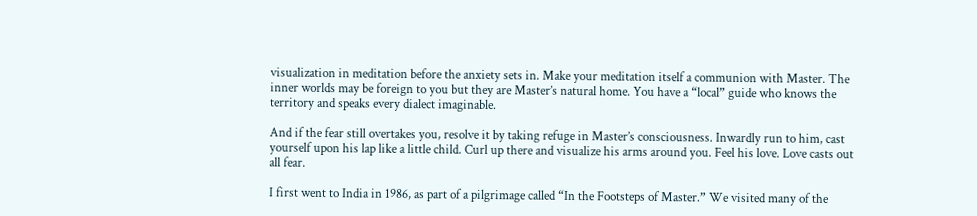visualization in meditation before the anxiety sets in. Make your meditation itself a communion with Master. The inner worlds may be foreign to you but they are Master’s natural home. You have a “local” guide who knows the territory and speaks every dialect imaginable.

And if the fear still overtakes you, resolve it by taking refuge in Master’s consciousness. Inwardly run to him, cast yourself upon his lap like a little child. Curl up there and visualize his arms around you. Feel his love. Love casts out all fear.

I first went to India in 1986, as part of a pilgrimage called “In the Footsteps of Master.” We visited many of the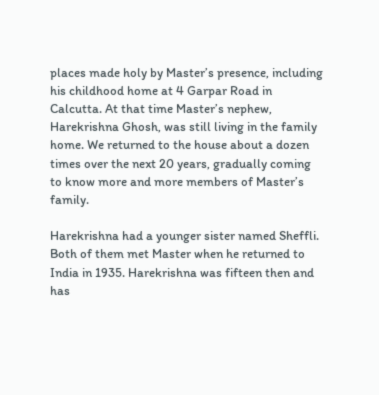places made holy by Master’s presence, including his childhood home at 4 Garpar Road in Calcutta. At that time Master’s nephew, Harekrishna Ghosh, was still living in the family home. We returned to the house about a dozen times over the next 20 years, gradually coming to know more and more members of Master’s family.

Harekrishna had a younger sister named Sheffli. Both of them met Master when he returned to India in 1935. Harekrishna was fifteen then and has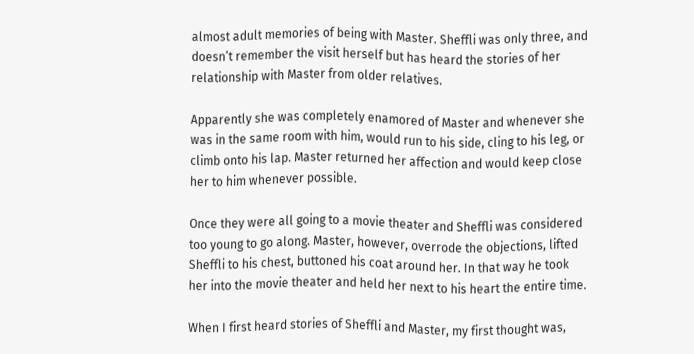almost adult memories of being with Master. Sheffli was only three, and doesn’t remember the visit herself but has heard the stories of her relationship with Master from older relatives.

Apparently she was completely enamored of Master and whenever she was in the same room with him, would run to his side, cling to his leg, or climb onto his lap. Master returned her affection and would keep close her to him whenever possible.

Once they were all going to a movie theater and Sheffli was considered too young to go along. Master, however, overrode the objections, lifted Sheffli to his chest, buttoned his coat around her. In that way he took her into the movie theater and held her next to his heart the entire time.

When I first heard stories of Sheffli and Master, my first thought was,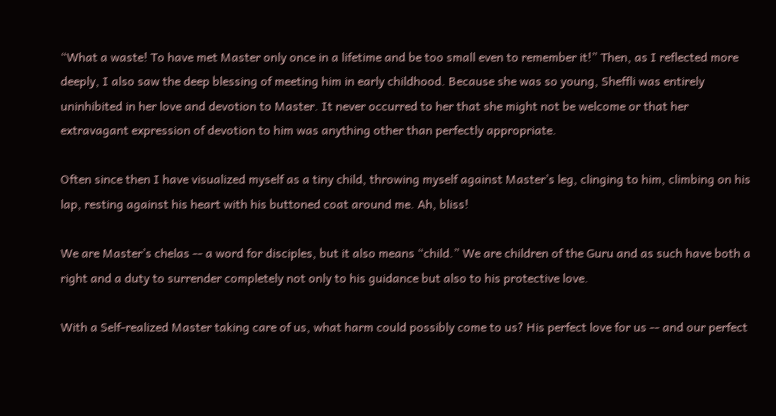“What a waste! To have met Master only once in a lifetime and be too small even to remember it!” Then, as I reflected more deeply, I also saw the deep blessing of meeting him in early childhood. Because she was so young, Sheffli was entirely uninhibited in her love and devotion to Master. It never occurred to her that she might not be welcome or that her extravagant expression of devotion to him was anything other than perfectly appropriate.

Often since then I have visualized myself as a tiny child, throwing myself against Master’s leg, clinging to him, climbing on his lap, resting against his heart with his buttoned coat around me. Ah, bliss!

We are Master’s chelas -- a word for disciples, but it also means “child.” We are children of the Guru and as such have both a right and a duty to surrender completely not only to his guidance but also to his protective love.

With a Self-realized Master taking care of us, what harm could possibly come to us? His perfect love for us -- and our perfect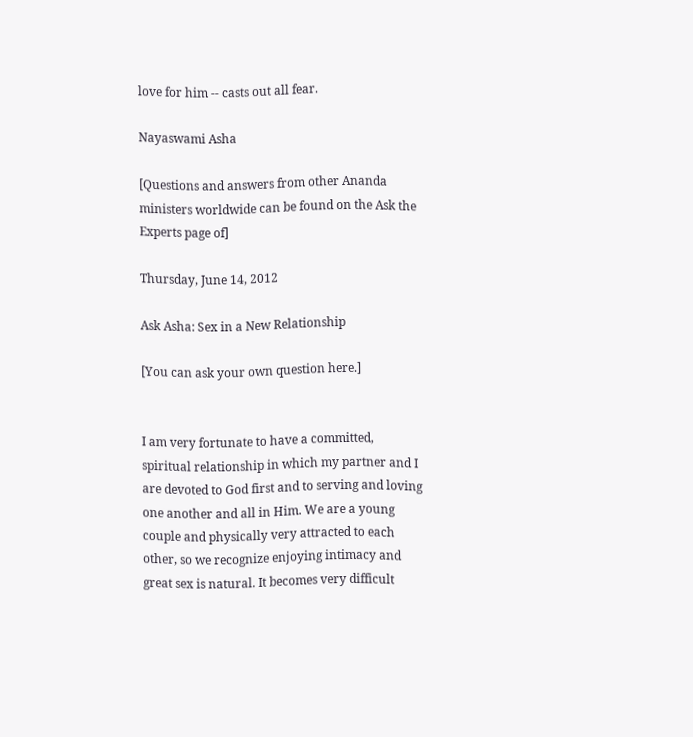love for him -- casts out all fear.

Nayaswami Asha

[Questions and answers from other Ananda ministers worldwide can be found on the Ask the Experts page of]

Thursday, June 14, 2012

Ask Asha: Sex in a New Relationship

[You can ask your own question here.]


I am very fortunate to have a committed, spiritual relationship in which my partner and I are devoted to God first and to serving and loving one another and all in Him. We are a young couple and physically very attracted to each other, so we recognize enjoying intimacy and great sex is natural. It becomes very difficult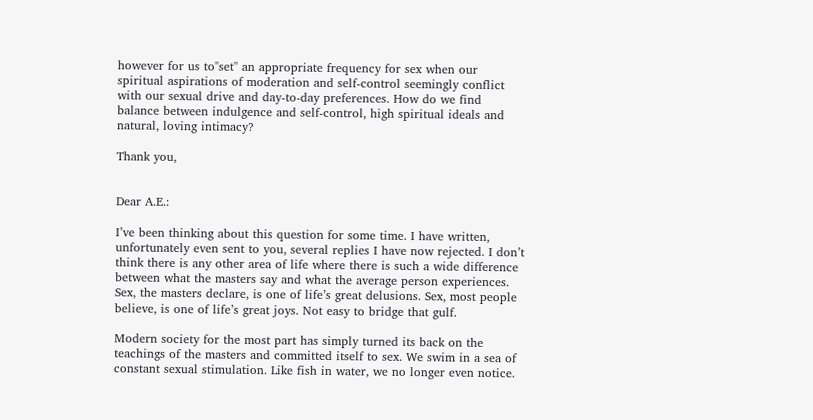however for us to"set" an appropriate frequency for sex when our spiritual aspirations of moderation and self-control seemingly conflict with our sexual drive and day-to-day preferences. How do we find balance between indulgence and self-control, high spiritual ideals and natural, loving intimacy?

Thank you,


Dear A.E.:

I’ve been thinking about this question for some time. I have written, unfortunately even sent to you, several replies I have now rejected. I don’t think there is any other area of life where there is such a wide difference between what the masters say and what the average person experiences. Sex, the masters declare, is one of life’s great delusions. Sex, most people believe, is one of life’s great joys. Not easy to bridge that gulf.

Modern society for the most part has simply turned its back on the teachings of the masters and committed itself to sex. We swim in a sea of constant sexual stimulation. Like fish in water, we no longer even notice.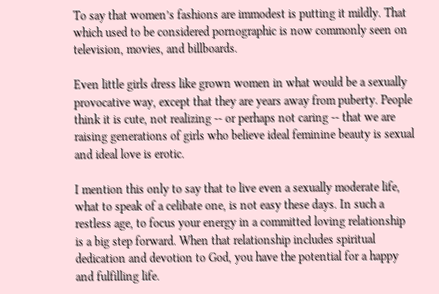To say that women’s fashions are immodest is putting it mildly. That which used to be considered pornographic is now commonly seen on television, movies, and billboards.

Even little girls dress like grown women in what would be a sexually provocative way, except that they are years away from puberty. People think it is cute, not realizing -- or perhaps not caring -- that we are raising generations of girls who believe ideal feminine beauty is sexual and ideal love is erotic.

I mention this only to say that to live even a sexually moderate life, what to speak of a celibate one, is not easy these days. In such a restless age, to focus your energy in a committed loving relationship is a big step forward. When that relationship includes spiritual dedication and devotion to God, you have the potential for a happy and fulfilling life.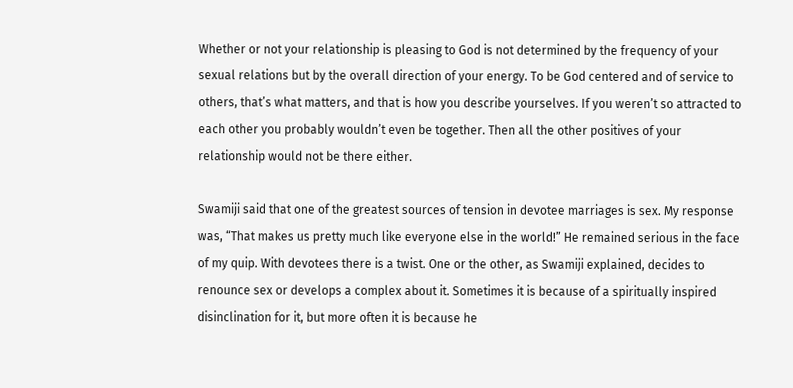Whether or not your relationship is pleasing to God is not determined by the frequency of your sexual relations but by the overall direction of your energy. To be God centered and of service to others, that’s what matters, and that is how you describe yourselves. If you weren’t so attracted to each other you probably wouldn’t even be together. Then all the other positives of your relationship would not be there either.

Swamiji said that one of the greatest sources of tension in devotee marriages is sex. My response was, “That makes us pretty much like everyone else in the world!” He remained serious in the face of my quip. With devotees there is a twist. One or the other, as Swamiji explained, decides to renounce sex or develops a complex about it. Sometimes it is because of a spiritually inspired disinclination for it, but more often it is because he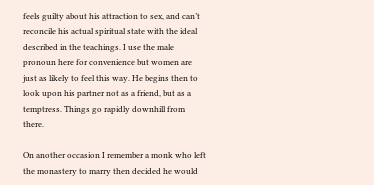feels guilty about his attraction to sex, and can’t reconcile his actual spiritual state with the ideal described in the teachings. I use the male pronoun here for convenience but women are just as likely to feel this way. He begins then to look upon his partner not as a friend, but as a temptress. Things go rapidly downhill from there.

On another occasion I remember a monk who left the monastery to marry then decided he would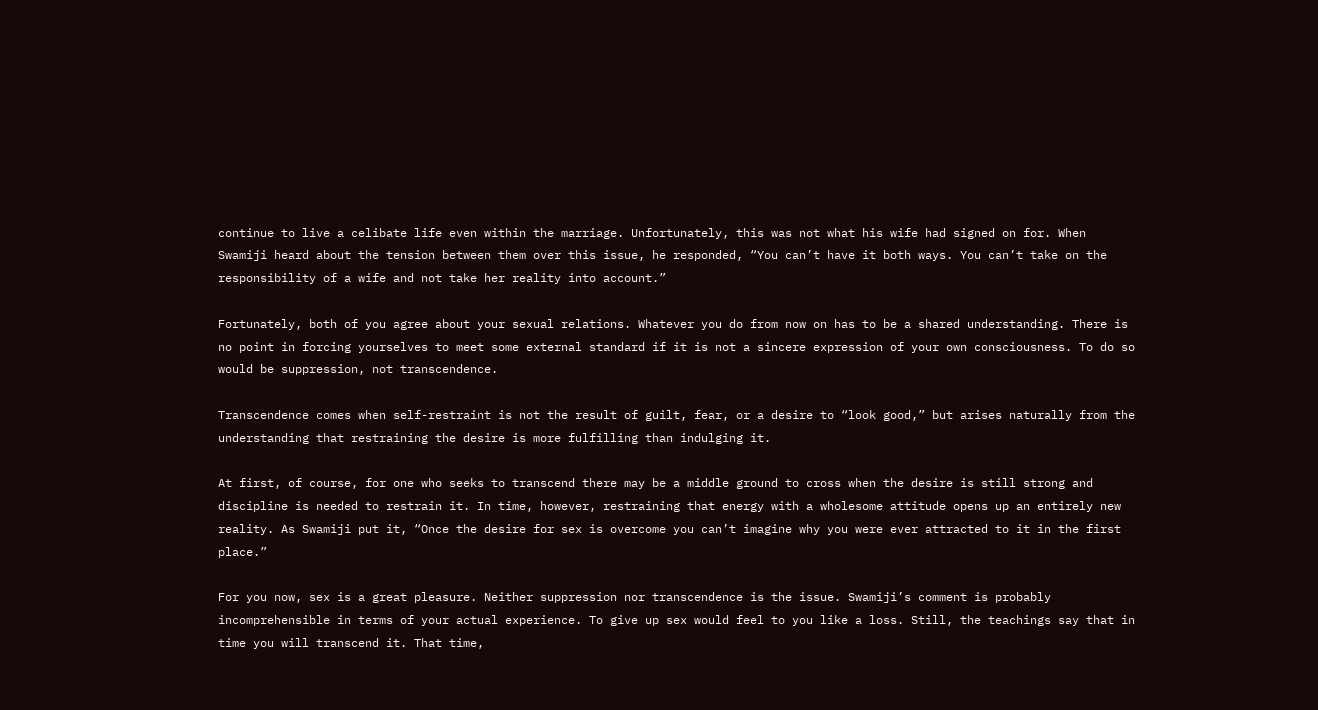continue to live a celibate life even within the marriage. Unfortunately, this was not what his wife had signed on for. When Swamiji heard about the tension between them over this issue, he responded, “You can’t have it both ways. You can’t take on the responsibility of a wife and not take her reality into account.”

Fortunately, both of you agree about your sexual relations. Whatever you do from now on has to be a shared understanding. There is no point in forcing yourselves to meet some external standard if it is not a sincere expression of your own consciousness. To do so would be suppression, not transcendence.

Transcendence comes when self-restraint is not the result of guilt, fear, or a desire to “look good,” but arises naturally from the understanding that restraining the desire is more fulfilling than indulging it.

At first, of course, for one who seeks to transcend there may be a middle ground to cross when the desire is still strong and discipline is needed to restrain it. In time, however, restraining that energy with a wholesome attitude opens up an entirely new reality. As Swamiji put it, “Once the desire for sex is overcome you can’t imagine why you were ever attracted to it in the first place.”

For you now, sex is a great pleasure. Neither suppression nor transcendence is the issue. Swamiji’s comment is probably incomprehensible in terms of your actual experience. To give up sex would feel to you like a loss. Still, the teachings say that in time you will transcend it. That time,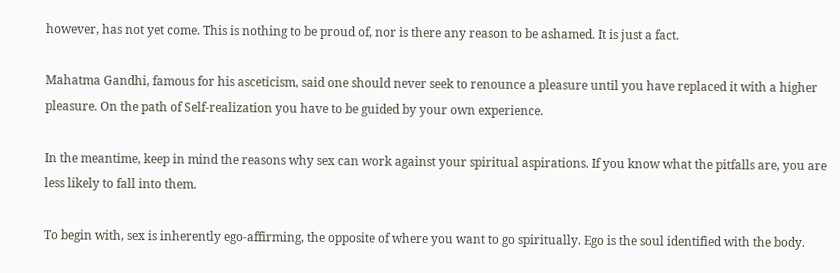however, has not yet come. This is nothing to be proud of, nor is there any reason to be ashamed. It is just a fact.

Mahatma Gandhi, famous for his asceticism, said one should never seek to renounce a pleasure until you have replaced it with a higher pleasure. On the path of Self-realization you have to be guided by your own experience.

In the meantime, keep in mind the reasons why sex can work against your spiritual aspirations. If you know what the pitfalls are, you are less likely to fall into them.

To begin with, sex is inherently ego-affirming, the opposite of where you want to go spiritually. Ego is the soul identified with the body.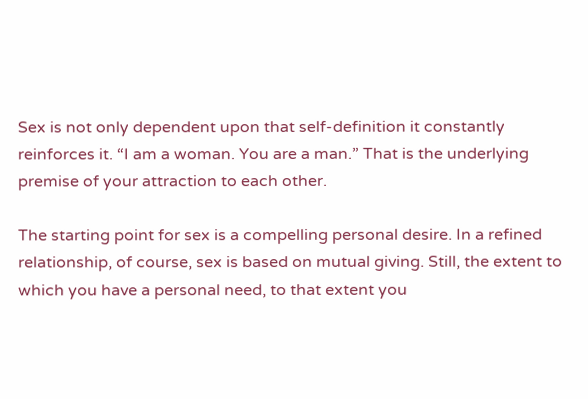Sex is not only dependent upon that self-definition it constantly reinforces it. “I am a woman. You are a man.” That is the underlying premise of your attraction to each other.

The starting point for sex is a compelling personal desire. In a refined relationship, of course, sex is based on mutual giving. Still, the extent to which you have a personal need, to that extent you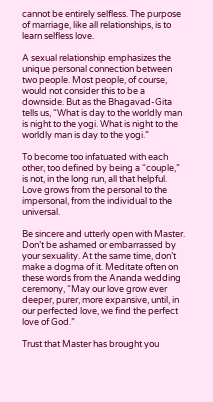cannot be entirely selfless. The purpose of marriage, like all relationships, is to learn selfless love.

A sexual relationship emphasizes the unique personal connection between two people. Most people, of course, would not consider this to be a downside. But as the Bhagavad-Gita tells us, “What is day to the worldly man is night to the yogi. What is night to the worldly man is day to the yogi.”

To become too infatuated with each other, too defined by being a “couple,” is not, in the long run, all that helpful. Love grows from the personal to the impersonal, from the individual to the universal.

Be sincere and utterly open with Master. Don’t be ashamed or embarrassed by your sexuality. At the same time, don’t make a dogma of it. Meditate often on these words from the Ananda wedding ceremony, “May our love grow ever deeper, purer, more expansive, until, in our perfected love, we find the perfect love of God.”

Trust that Master has brought you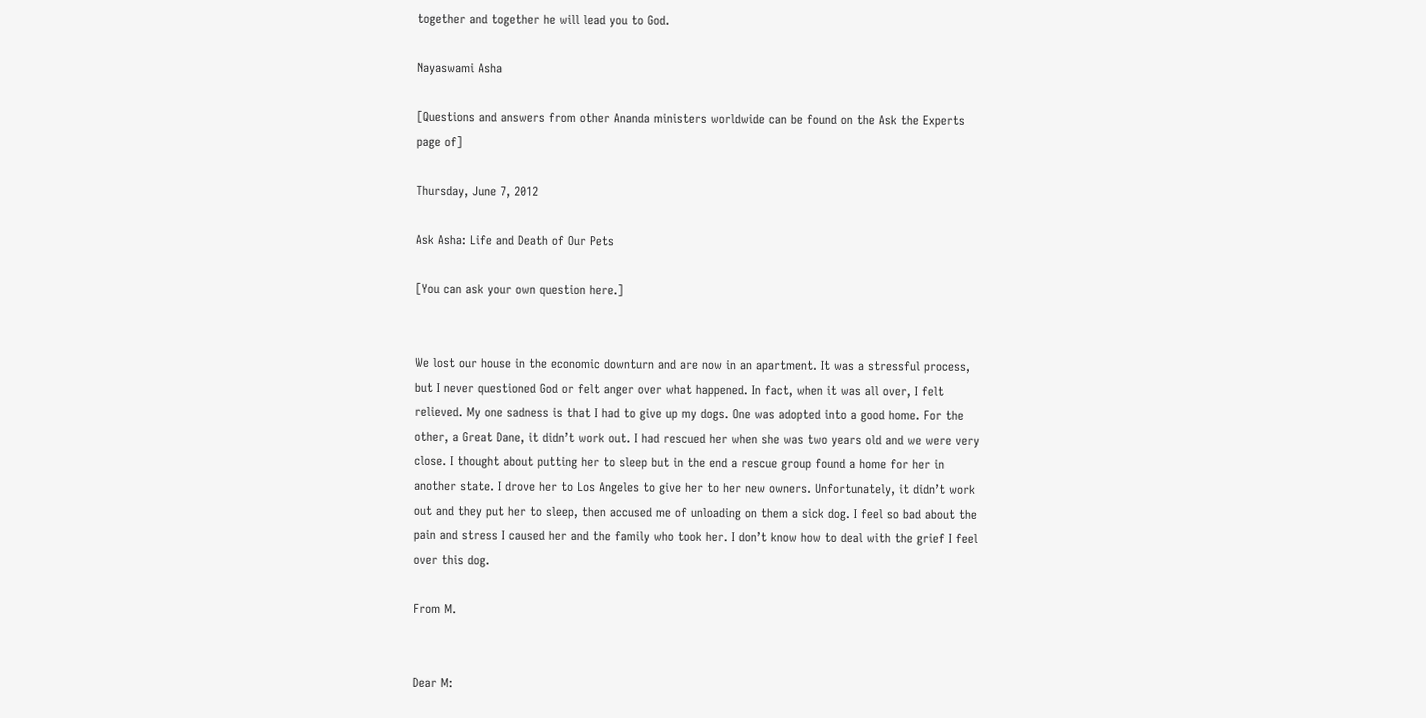together and together he will lead you to God.

Nayaswami Asha

[Questions and answers from other Ananda ministers worldwide can be found on the Ask the Experts page of]

Thursday, June 7, 2012

Ask Asha: Life and Death of Our Pets

[You can ask your own question here.]


We lost our house in the economic downturn and are now in an apartment. It was a stressful process, but I never questioned God or felt anger over what happened. In fact, when it was all over, I felt relieved. My one sadness is that I had to give up my dogs. One was adopted into a good home. For the other, a Great Dane, it didn’t work out. I had rescued her when she was two years old and we were very close. I thought about putting her to sleep but in the end a rescue group found a home for her in another state. I drove her to Los Angeles to give her to her new owners. Unfortunately, it didn’t work out and they put her to sleep, then accused me of unloading on them a sick dog. I feel so bad about the pain and stress I caused her and the family who took her. I don’t know how to deal with the grief I feel over this dog.

From M.


Dear M: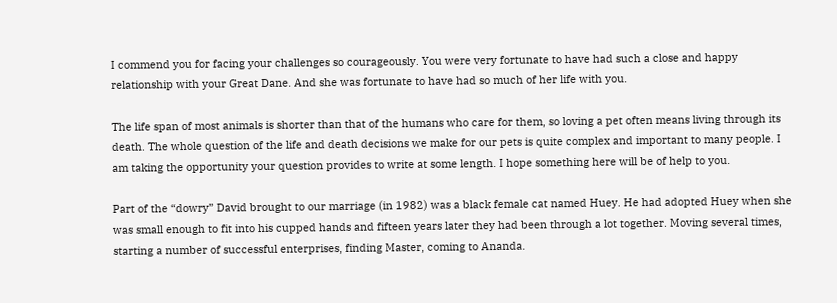I commend you for facing your challenges so courageously. You were very fortunate to have had such a close and happy relationship with your Great Dane. And she was fortunate to have had so much of her life with you.

The life span of most animals is shorter than that of the humans who care for them, so loving a pet often means living through its death. The whole question of the life and death decisions we make for our pets is quite complex and important to many people. I am taking the opportunity your question provides to write at some length. I hope something here will be of help to you.

Part of the “dowry” David brought to our marriage (in 1982) was a black female cat named Huey. He had adopted Huey when she was small enough to fit into his cupped hands and fifteen years later they had been through a lot together. Moving several times, starting a number of successful enterprises, finding Master, coming to Ananda.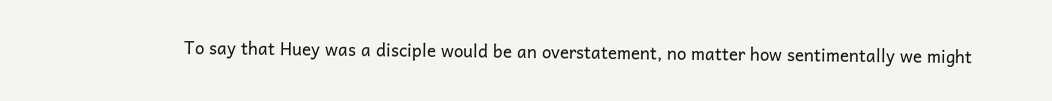To say that Huey was a disciple would be an overstatement, no matter how sentimentally we might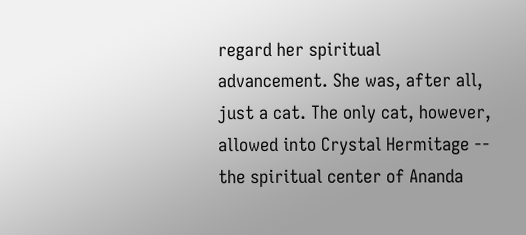regard her spiritual advancement. She was, after all, just a cat. The only cat, however, allowed into Crystal Hermitage -- the spiritual center of Ananda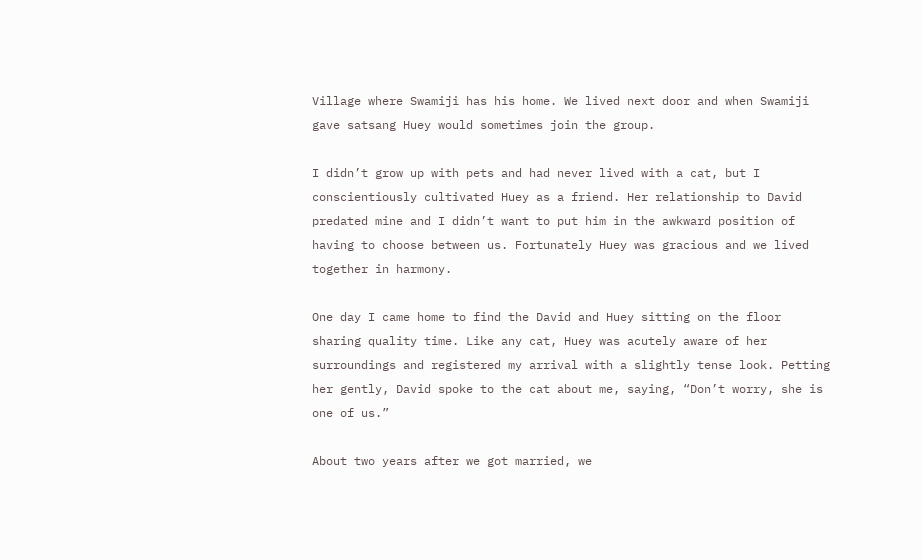Village where Swamiji has his home. We lived next door and when Swamiji gave satsang Huey would sometimes join the group.

I didn’t grow up with pets and had never lived with a cat, but I conscientiously cultivated Huey as a friend. Her relationship to David predated mine and I didn’t want to put him in the awkward position of having to choose between us. Fortunately Huey was gracious and we lived together in harmony.

One day I came home to find the David and Huey sitting on the floor sharing quality time. Like any cat, Huey was acutely aware of her surroundings and registered my arrival with a slightly tense look. Petting her gently, David spoke to the cat about me, saying, “Don’t worry, she is one of us.”

About two years after we got married, we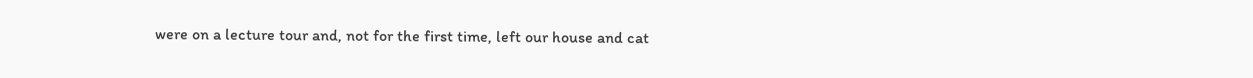were on a lecture tour and, not for the first time, left our house and cat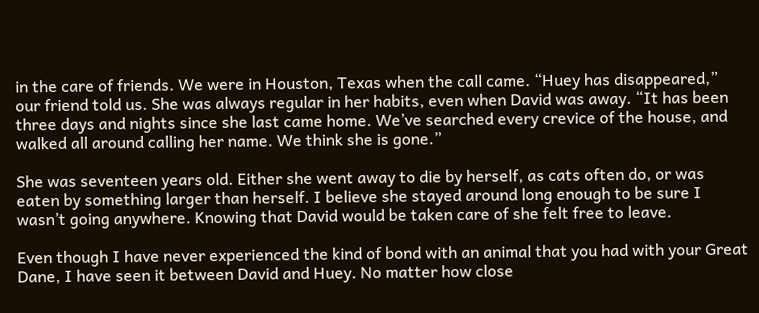in the care of friends. We were in Houston, Texas when the call came. “Huey has disappeared,” our friend told us. She was always regular in her habits, even when David was away. “It has been three days and nights since she last came home. We’ve searched every crevice of the house, and walked all around calling her name. We think she is gone.”

She was seventeen years old. Either she went away to die by herself, as cats often do, or was eaten by something larger than herself. I believe she stayed around long enough to be sure I wasn’t going anywhere. Knowing that David would be taken care of she felt free to leave.

Even though I have never experienced the kind of bond with an animal that you had with your Great Dane, I have seen it between David and Huey. No matter how close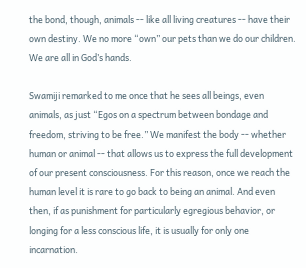the bond, though, animals -- like all living creatures -- have their own destiny. We no more “own” our pets than we do our children. We are all in God’s hands.

Swamiji remarked to me once that he sees all beings, even animals, as just “Egos on a spectrum between bondage and freedom, striving to be free.” We manifest the body -- whether human or animal -- that allows us to express the full development of our present consciousness. For this reason, once we reach the human level it is rare to go back to being an animal. And even then, if as punishment for particularly egregious behavior, or longing for a less conscious life, it is usually for only one incarnation.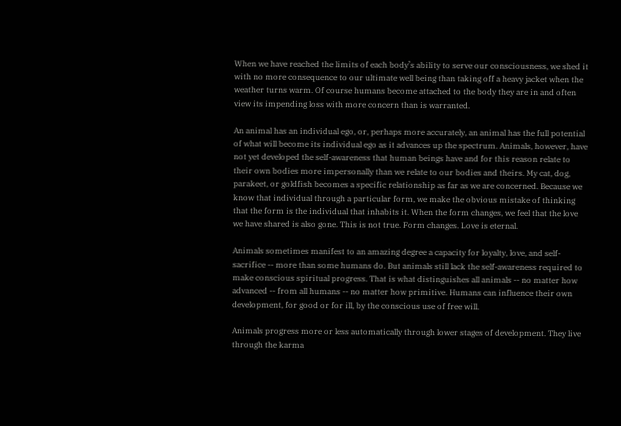When we have reached the limits of each body’s ability to serve our consciousness, we shed it with no more consequence to our ultimate well being than taking off a heavy jacket when the weather turns warm. Of course humans become attached to the body they are in and often view its impending loss with more concern than is warranted.

An animal has an individual ego, or, perhaps more accurately, an animal has the full potential of what will become its individual ego as it advances up the spectrum. Animals, however, have not yet developed the self-awareness that human beings have and for this reason relate to their own bodies more impersonally than we relate to our bodies and theirs. My cat, dog, parakeet, or goldfish becomes a specific relationship as far as we are concerned. Because we know that individual through a particular form, we make the obvious mistake of thinking that the form is the individual that inhabits it. When the form changes, we feel that the love we have shared is also gone. This is not true. Form changes. Love is eternal.

Animals sometimes manifest to an amazing degree a capacity for loyalty, love, and self-sacrifice -- more than some humans do. But animals still lack the self-awareness required to make conscious spiritual progress. That is what distinguishes all animals -- no matter how advanced -- from all humans -- no matter how primitive. Humans can influence their own development, for good or for ill, by the conscious use of free will.

Animals progress more or less automatically through lower stages of development. They live through the karma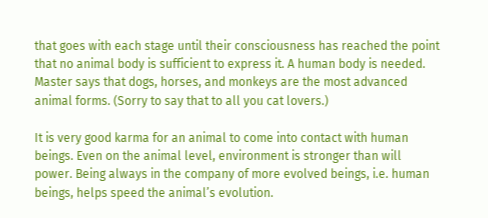that goes with each stage until their consciousness has reached the point that no animal body is sufficient to express it. A human body is needed. Master says that dogs, horses, and monkeys are the most advanced animal forms. (Sorry to say that to all you cat lovers.)

It is very good karma for an animal to come into contact with human beings. Even on the animal level, environment is stronger than will power. Being always in the company of more evolved beings, i.e. human beings, helps speed the animal’s evolution.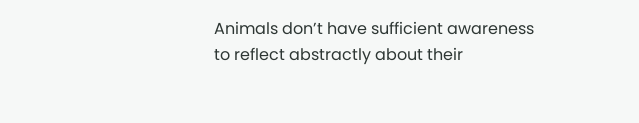Animals don’t have sufficient awareness to reflect abstractly about their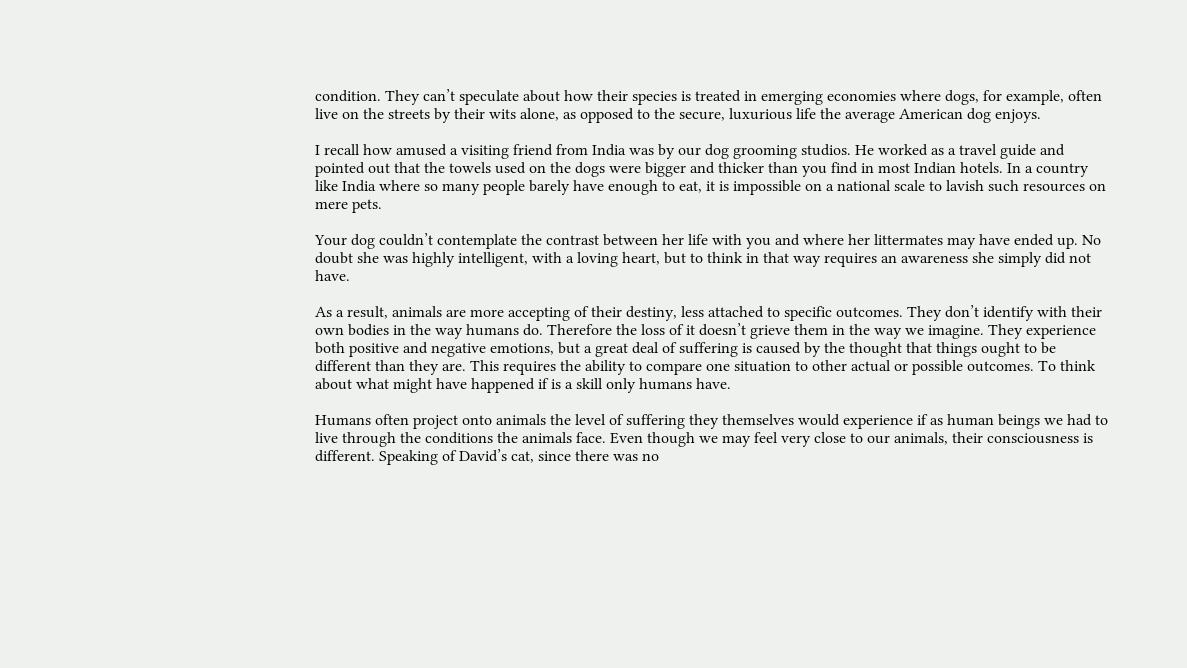condition. They can’t speculate about how their species is treated in emerging economies where dogs, for example, often live on the streets by their wits alone, as opposed to the secure, luxurious life the average American dog enjoys.

I recall how amused a visiting friend from India was by our dog grooming studios. He worked as a travel guide and pointed out that the towels used on the dogs were bigger and thicker than you find in most Indian hotels. In a country like India where so many people barely have enough to eat, it is impossible on a national scale to lavish such resources on mere pets.

Your dog couldn’t contemplate the contrast between her life with you and where her littermates may have ended up. No doubt she was highly intelligent, with a loving heart, but to think in that way requires an awareness she simply did not have.

As a result, animals are more accepting of their destiny, less attached to specific outcomes. They don’t identify with their own bodies in the way humans do. Therefore the loss of it doesn’t grieve them in the way we imagine. They experience both positive and negative emotions, but a great deal of suffering is caused by the thought that things ought to be different than they are. This requires the ability to compare one situation to other actual or possible outcomes. To think about what might have happened if is a skill only humans have.

Humans often project onto animals the level of suffering they themselves would experience if as human beings we had to live through the conditions the animals face. Even though we may feel very close to our animals, their consciousness is different. Speaking of David’s cat, since there was no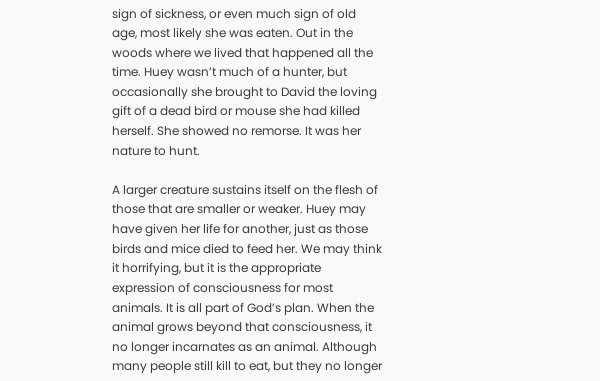sign of sickness, or even much sign of old age, most likely she was eaten. Out in the woods where we lived that happened all the time. Huey wasn’t much of a hunter, but occasionally she brought to David the loving gift of a dead bird or mouse she had killed herself. She showed no remorse. It was her nature to hunt.

A larger creature sustains itself on the flesh of those that are smaller or weaker. Huey may have given her life for another, just as those birds and mice died to feed her. We may think it horrifying, but it is the appropriate expression of consciousness for most animals. It is all part of God’s plan. When the animal grows beyond that consciousness, it no longer incarnates as an animal. Although many people still kill to eat, but they no longer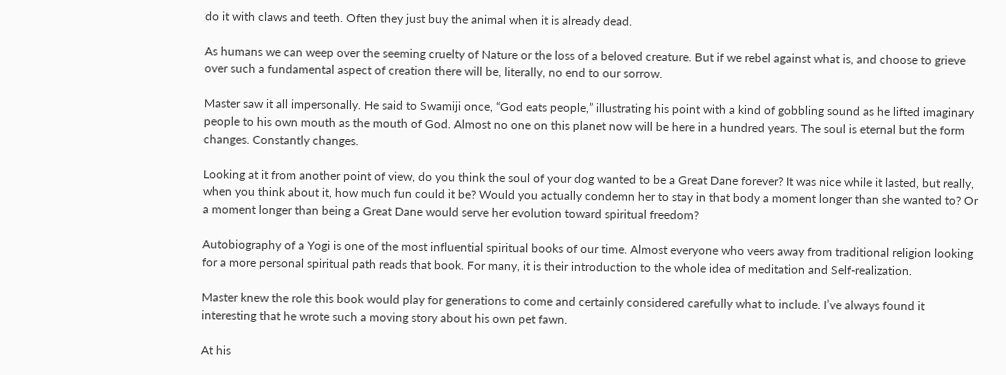do it with claws and teeth. Often they just buy the animal when it is already dead.

As humans we can weep over the seeming cruelty of Nature or the loss of a beloved creature. But if we rebel against what is, and choose to grieve over such a fundamental aspect of creation there will be, literally, no end to our sorrow.

Master saw it all impersonally. He said to Swamiji once, “God eats people,” illustrating his point with a kind of gobbling sound as he lifted imaginary people to his own mouth as the mouth of God. Almost no one on this planet now will be here in a hundred years. The soul is eternal but the form changes. Constantly changes.

Looking at it from another point of view, do you think the soul of your dog wanted to be a Great Dane forever? It was nice while it lasted, but really, when you think about it, how much fun could it be? Would you actually condemn her to stay in that body a moment longer than she wanted to? Or a moment longer than being a Great Dane would serve her evolution toward spiritual freedom?

Autobiography of a Yogi is one of the most influential spiritual books of our time. Almost everyone who veers away from traditional religion looking for a more personal spiritual path reads that book. For many, it is their introduction to the whole idea of meditation and Self-realization.

Master knew the role this book would play for generations to come and certainly considered carefully what to include. I’ve always found it interesting that he wrote such a moving story about his own pet fawn.

At his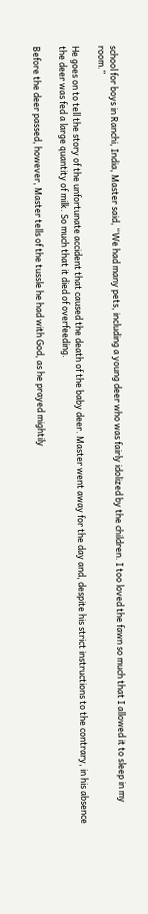school for boys in Ranchi, India, Master said, “We had many pets, including a young deer who was fairly idolized by the children. I too loved the fawn so much that I allowed it to sleep in my room.”

He goes on to tell the story of the unfortunate accident that caused the death of the baby deer. Master went away for the day and, despite his strict instructions to the contrary, in his absence the deer was fed a large quantity of milk. So much that it died of overfeeding.

Before the deer passed, however, Master tells of the tussle he had with God, as he prayed mightily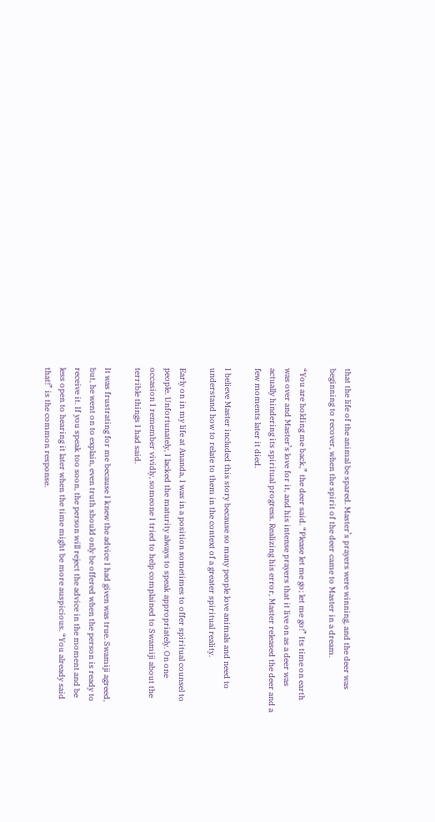that the life of the animal be spared. Master’s prayers were winning, and the deer was beginning to recover, when the spirit of the deer came to Master in a dream.

“You are holding me back,” the deer said. “Please let me go; let me go!” Its time on earth was over and Master’s love for it, and his intense prayers that it live on as a deer was actually hindering its spiritual progress. Realizing his error, Master released the deer and a few moments later it died.

I believe Master included this story because so many people love animals and need to understand how to relate to them in the context of a greater spiritual reality.

Early on in my life at Ananda, I was in a position sometimes to offer spiritual counsel to people. Unfortunately, I lacked the maturity always to speak appropriately. On one occasion I remember vividly, someone I tried to help complained to Swamiji about the terrible things I had said.

It was frustrating for me because I knew the advice I had given was true. Swamiji agreed, but, he went on to explain, even truth should only be offered when the person is ready to receive it. If you speak too soon, the person will reject the advice in the moment and be less open to hearing it later when the time might be more auspicious. “You already said that!” is the common response.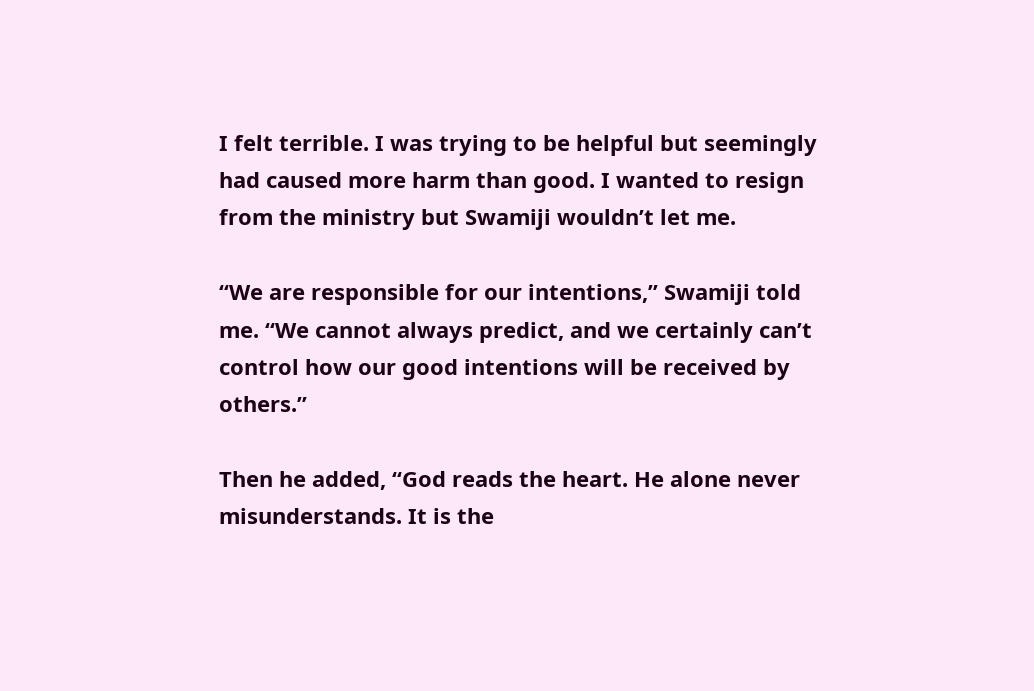I felt terrible. I was trying to be helpful but seemingly had caused more harm than good. I wanted to resign from the ministry but Swamiji wouldn’t let me.

“We are responsible for our intentions,” Swamiji told me. “We cannot always predict, and we certainly can’t control how our good intentions will be received by others.”

Then he added, “God reads the heart. He alone never misunderstands. It is the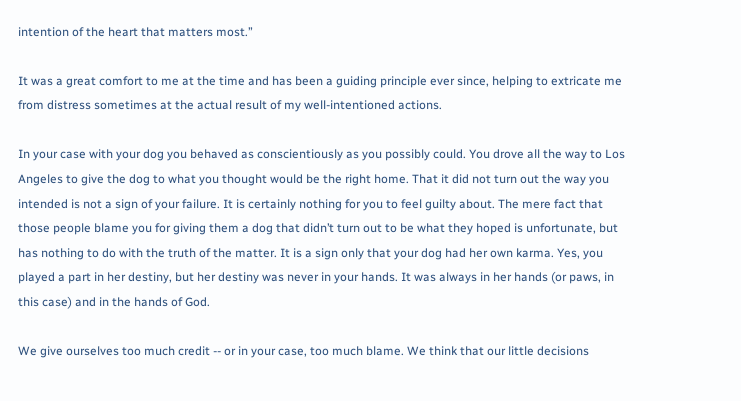intention of the heart that matters most.”

It was a great comfort to me at the time and has been a guiding principle ever since, helping to extricate me from distress sometimes at the actual result of my well-intentioned actions.

In your case with your dog you behaved as conscientiously as you possibly could. You drove all the way to Los Angeles to give the dog to what you thought would be the right home. That it did not turn out the way you intended is not a sign of your failure. It is certainly nothing for you to feel guilty about. The mere fact that those people blame you for giving them a dog that didn’t turn out to be what they hoped is unfortunate, but has nothing to do with the truth of the matter. It is a sign only that your dog had her own karma. Yes, you played a part in her destiny, but her destiny was never in your hands. It was always in her hands (or paws, in this case) and in the hands of God.

We give ourselves too much credit -- or in your case, too much blame. We think that our little decisions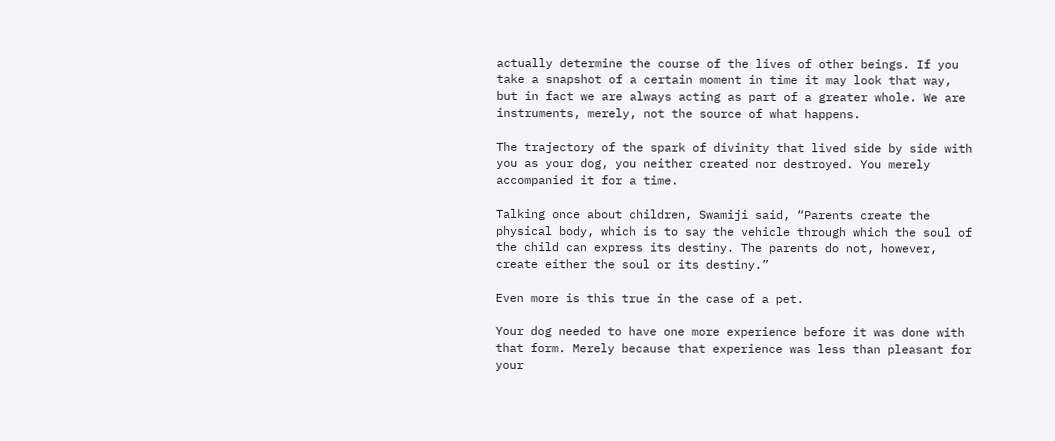actually determine the course of the lives of other beings. If you take a snapshot of a certain moment in time it may look that way, but in fact we are always acting as part of a greater whole. We are instruments, merely, not the source of what happens.

The trajectory of the spark of divinity that lived side by side with you as your dog, you neither created nor destroyed. You merely accompanied it for a time.

Talking once about children, Swamiji said, “Parents create the physical body, which is to say the vehicle through which the soul of the child can express its destiny. The parents do not, however, create either the soul or its destiny.”

Even more is this true in the case of a pet.

Your dog needed to have one more experience before it was done with that form. Merely because that experience was less than pleasant for your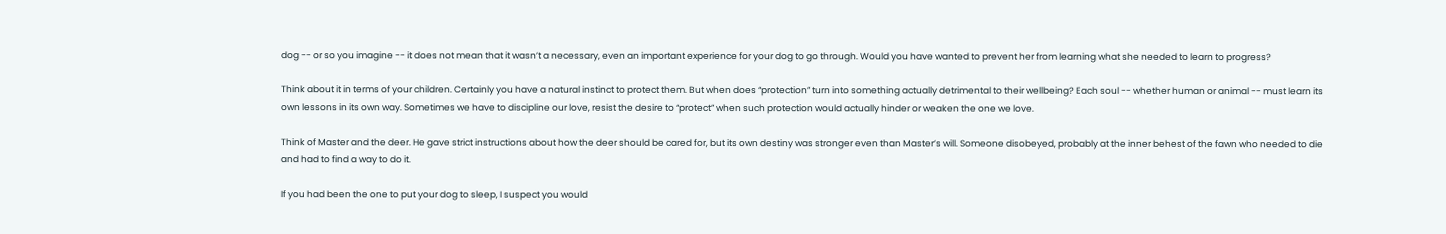dog -- or so you imagine -- it does not mean that it wasn’t a necessary, even an important experience for your dog to go through. Would you have wanted to prevent her from learning what she needed to learn to progress?

Think about it in terms of your children. Certainly you have a natural instinct to protect them. But when does “protection” turn into something actually detrimental to their wellbeing? Each soul -- whether human or animal -- must learn its own lessons in its own way. Sometimes we have to discipline our love, resist the desire to “protect” when such protection would actually hinder or weaken the one we love.

Think of Master and the deer. He gave strict instructions about how the deer should be cared for, but its own destiny was stronger even than Master’s will. Someone disobeyed, probably at the inner behest of the fawn who needed to die and had to find a way to do it.

If you had been the one to put your dog to sleep, I suspect you would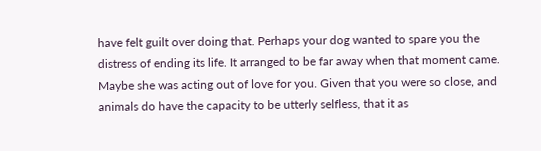have felt guilt over doing that. Perhaps your dog wanted to spare you the distress of ending its life. It arranged to be far away when that moment came. Maybe she was acting out of love for you. Given that you were so close, and animals do have the capacity to be utterly selfless, that it as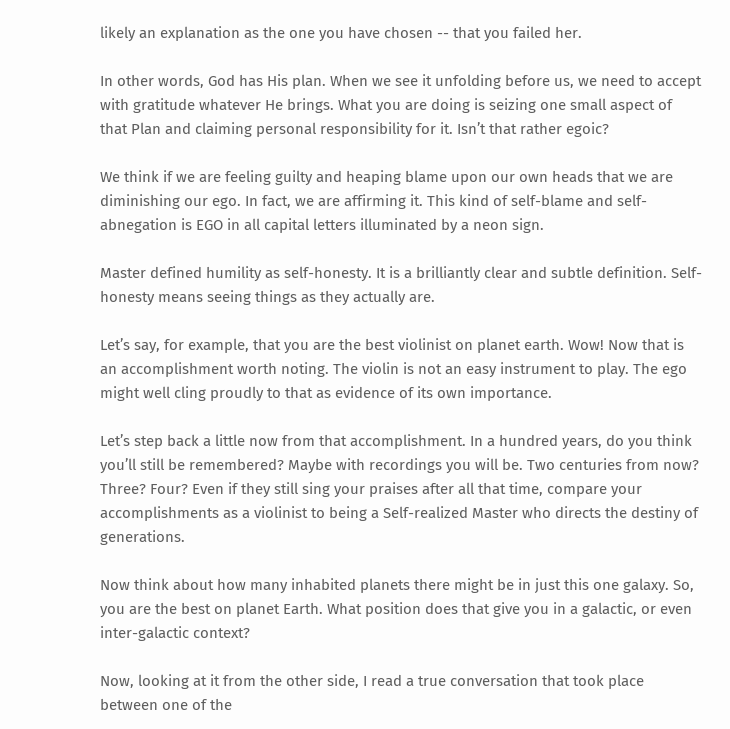likely an explanation as the one you have chosen -- that you failed her.

In other words, God has His plan. When we see it unfolding before us, we need to accept with gratitude whatever He brings. What you are doing is seizing one small aspect of that Plan and claiming personal responsibility for it. Isn’t that rather egoic?

We think if we are feeling guilty and heaping blame upon our own heads that we are diminishing our ego. In fact, we are affirming it. This kind of self-blame and self-abnegation is EGO in all capital letters illuminated by a neon sign.

Master defined humility as self-honesty. It is a brilliantly clear and subtle definition. Self-honesty means seeing things as they actually are.

Let’s say, for example, that you are the best violinist on planet earth. Wow! Now that is an accomplishment worth noting. The violin is not an easy instrument to play. The ego might well cling proudly to that as evidence of its own importance.

Let’s step back a little now from that accomplishment. In a hundred years, do you think you’ll still be remembered? Maybe with recordings you will be. Two centuries from now? Three? Four? Even if they still sing your praises after all that time, compare your accomplishments as a violinist to being a Self-realized Master who directs the destiny of generations.

Now think about how many inhabited planets there might be in just this one galaxy. So, you are the best on planet Earth. What position does that give you in a galactic, or even inter-galactic context?

Now, looking at it from the other side, I read a true conversation that took place between one of the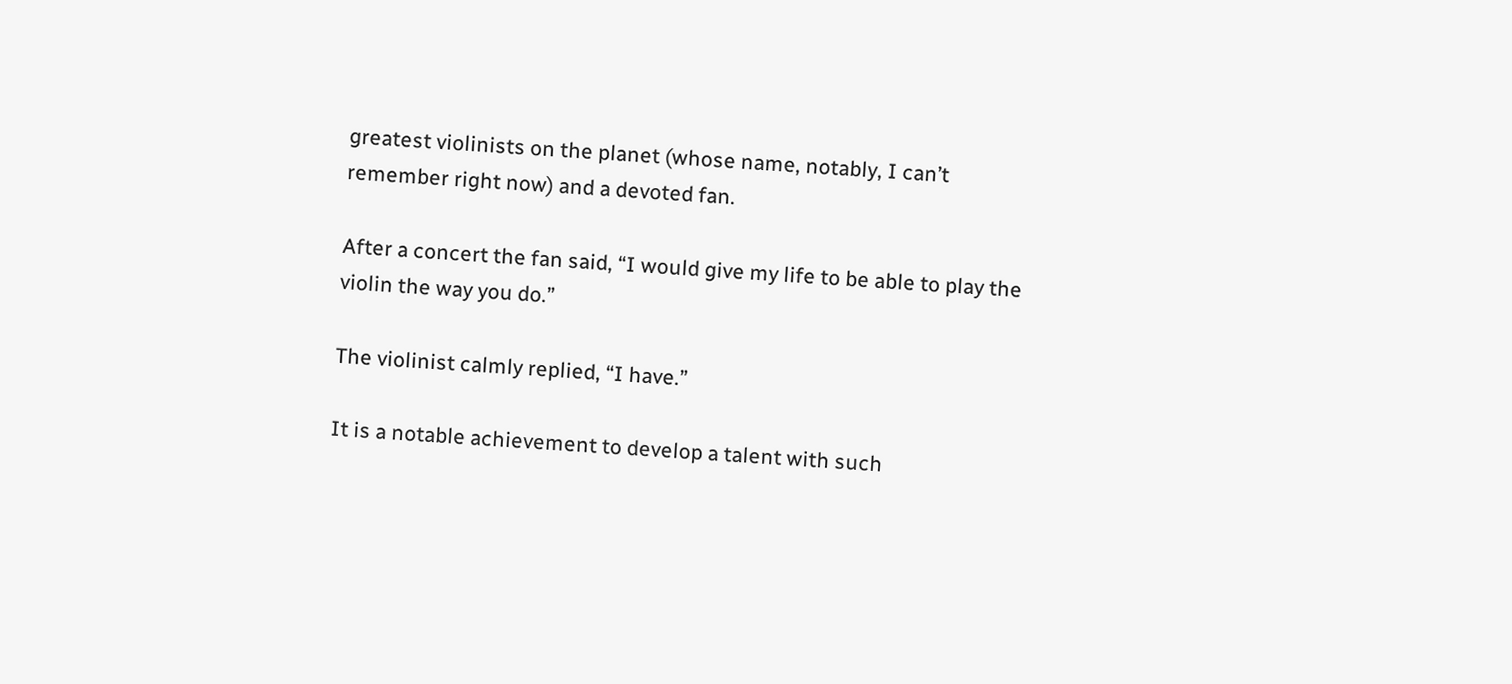greatest violinists on the planet (whose name, notably, I can’t remember right now) and a devoted fan.

After a concert the fan said, “I would give my life to be able to play the violin the way you do.”

The violinist calmly replied, “I have.”

It is a notable achievement to develop a talent with such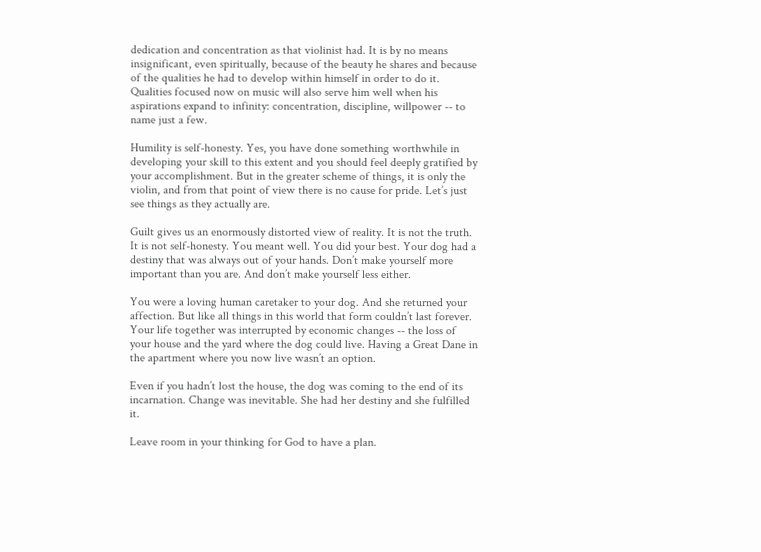dedication and concentration as that violinist had. It is by no means insignificant, even spiritually, because of the beauty he shares and because of the qualities he had to develop within himself in order to do it. Qualities focused now on music will also serve him well when his aspirations expand to infinity: concentration, discipline, willpower -- to name just a few.

Humility is self-honesty. Yes, you have done something worthwhile in developing your skill to this extent and you should feel deeply gratified by your accomplishment. But in the greater scheme of things, it is only the violin, and from that point of view there is no cause for pride. Let’s just see things as they actually are.

Guilt gives us an enormously distorted view of reality. It is not the truth. It is not self-honesty. You meant well. You did your best. Your dog had a destiny that was always out of your hands. Don’t make yourself more important than you are. And don’t make yourself less either.

You were a loving human caretaker to your dog. And she returned your affection. But like all things in this world that form couldn’t last forever. Your life together was interrupted by economic changes -- the loss of your house and the yard where the dog could live. Having a Great Dane in the apartment where you now live wasn’t an option.

Even if you hadn’t lost the house, the dog was coming to the end of its incarnation. Change was inevitable. She had her destiny and she fulfilled it.

Leave room in your thinking for God to have a plan.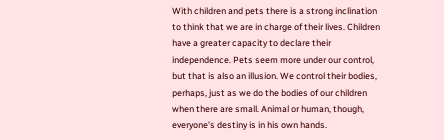With children and pets there is a strong inclination to think that we are in charge of their lives. Children have a greater capacity to declare their independence. Pets seem more under our control, but that is also an illusion. We control their bodies, perhaps, just as we do the bodies of our children when there are small. Animal or human, though, everyone’s destiny is in his own hands.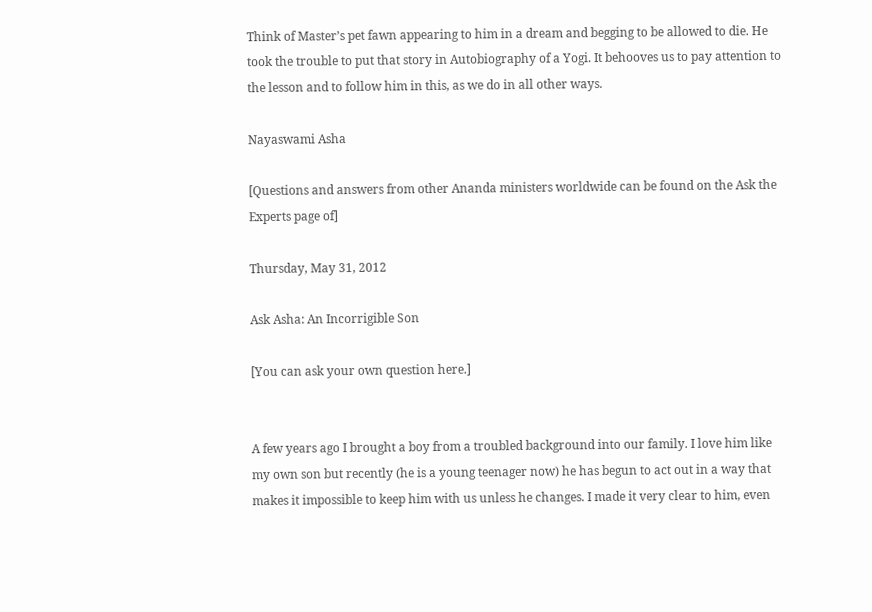Think of Master’s pet fawn appearing to him in a dream and begging to be allowed to die. He took the trouble to put that story in Autobiography of a Yogi. It behooves us to pay attention to the lesson and to follow him in this, as we do in all other ways.

Nayaswami Asha

[Questions and answers from other Ananda ministers worldwide can be found on the Ask the Experts page of]

Thursday, May 31, 2012

Ask Asha: An Incorrigible Son

[You can ask your own question here.]


A few years ago I brought a boy from a troubled background into our family. I love him like my own son but recently (he is a young teenager now) he has begun to act out in a way that makes it impossible to keep him with us unless he changes. I made it very clear to him, even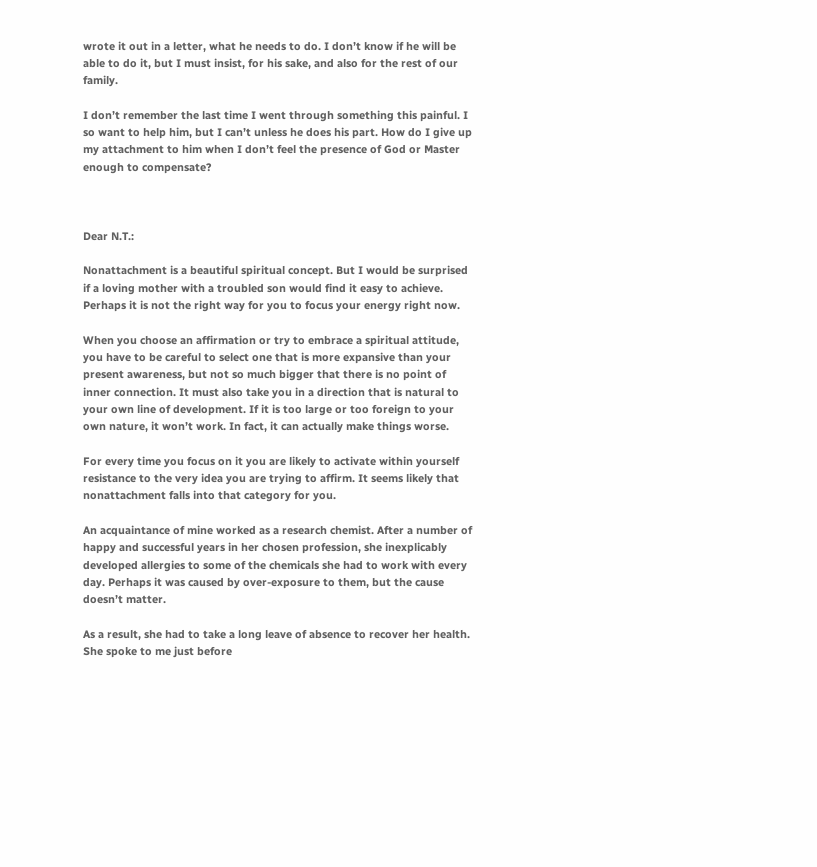wrote it out in a letter, what he needs to do. I don’t know if he will be able to do it, but I must insist, for his sake, and also for the rest of our family.

I don’t remember the last time I went through something this painful. I so want to help him, but I can’t unless he does his part. How do I give up my attachment to him when I don’t feel the presence of God or Master enough to compensate?



Dear N.T.:

Nonattachment is a beautiful spiritual concept. But I would be surprised if a loving mother with a troubled son would find it easy to achieve. Perhaps it is not the right way for you to focus your energy right now.

When you choose an affirmation or try to embrace a spiritual attitude, you have to be careful to select one that is more expansive than your present awareness, but not so much bigger that there is no point of inner connection. It must also take you in a direction that is natural to your own line of development. If it is too large or too foreign to your own nature, it won’t work. In fact, it can actually make things worse.

For every time you focus on it you are likely to activate within yourself resistance to the very idea you are trying to affirm. It seems likely that nonattachment falls into that category for you.

An acquaintance of mine worked as a research chemist. After a number of happy and successful years in her chosen profession, she inexplicably developed allergies to some of the chemicals she had to work with every day. Perhaps it was caused by over-exposure to them, but the cause doesn’t matter.

As a result, she had to take a long leave of absence to recover her health. She spoke to me just before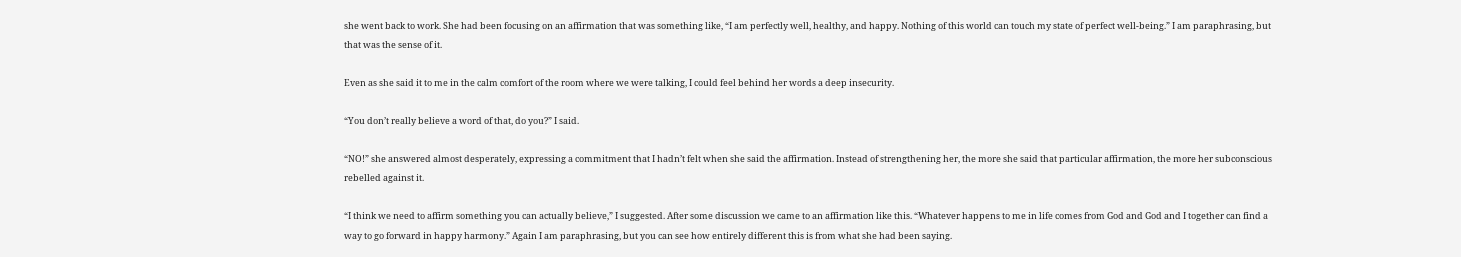she went back to work. She had been focusing on an affirmation that was something like, “I am perfectly well, healthy, and happy. Nothing of this world can touch my state of perfect well-being.” I am paraphrasing, but that was the sense of it.

Even as she said it to me in the calm comfort of the room where we were talking, I could feel behind her words a deep insecurity.

“You don’t really believe a word of that, do you?” I said.

“NO!” she answered almost desperately, expressing a commitment that I hadn’t felt when she said the affirmation. Instead of strengthening her, the more she said that particular affirmation, the more her subconscious rebelled against it.

“I think we need to affirm something you can actually believe,” I suggested. After some discussion we came to an affirmation like this. “Whatever happens to me in life comes from God and God and I together can find a way to go forward in happy harmony.” Again I am paraphrasing, but you can see how entirely different this is from what she had been saying.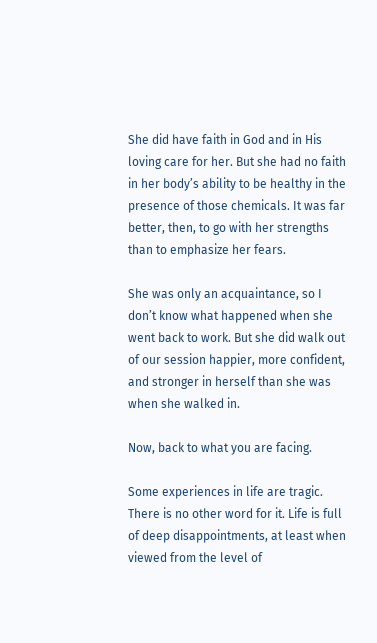She did have faith in God and in His loving care for her. But she had no faith in her body’s ability to be healthy in the presence of those chemicals. It was far better, then, to go with her strengths than to emphasize her fears.

She was only an acquaintance, so I don’t know what happened when she went back to work. But she did walk out of our session happier, more confident, and stronger in herself than she was when she walked in.

Now, back to what you are facing.

Some experiences in life are tragic. There is no other word for it. Life is full of deep disappointments, at least when viewed from the level of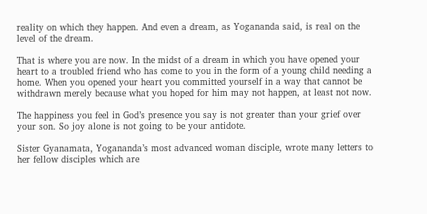reality on which they happen. And even a dream, as Yogananda said, is real on the level of the dream.

That is where you are now. In the midst of a dream in which you have opened your heart to a troubled friend who has come to you in the form of a young child needing a home. When you opened your heart you committed yourself in a way that cannot be withdrawn merely because what you hoped for him may not happen, at least not now.

The happiness you feel in God’s presence you say is not greater than your grief over your son. So joy alone is not going to be your antidote.

Sister Gyanamata, Yogananda’s most advanced woman disciple, wrote many letters to her fellow disciples which are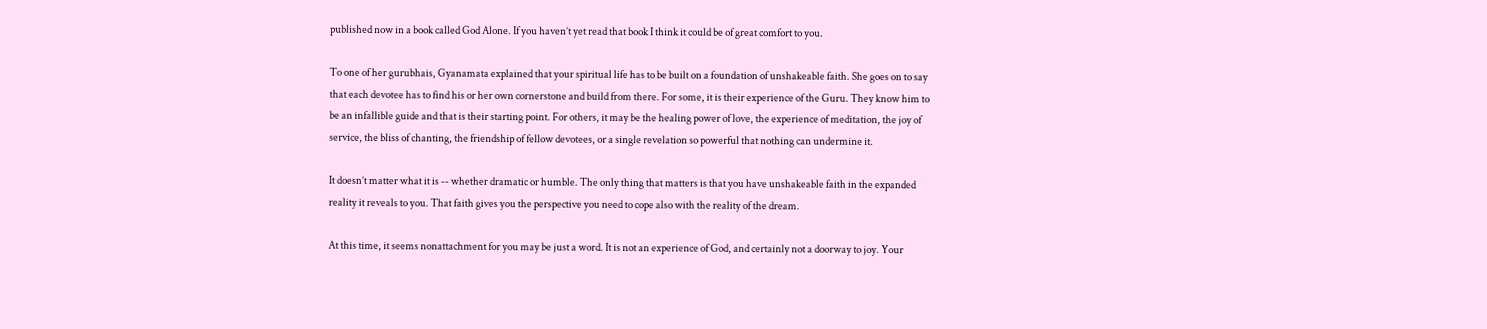published now in a book called God Alone. If you haven’t yet read that book I think it could be of great comfort to you.

To one of her gurubhais, Gyanamata explained that your spiritual life has to be built on a foundation of unshakeable faith. She goes on to say that each devotee has to find his or her own cornerstone and build from there. For some, it is their experience of the Guru. They know him to be an infallible guide and that is their starting point. For others, it may be the healing power of love, the experience of meditation, the joy of service, the bliss of chanting, the friendship of fellow devotees, or a single revelation so powerful that nothing can undermine it.

It doesn’t matter what it is -- whether dramatic or humble. The only thing that matters is that you have unshakeable faith in the expanded reality it reveals to you. That faith gives you the perspective you need to cope also with the reality of the dream.

At this time, it seems nonattachment for you may be just a word. It is not an experience of God, and certainly not a doorway to joy. Your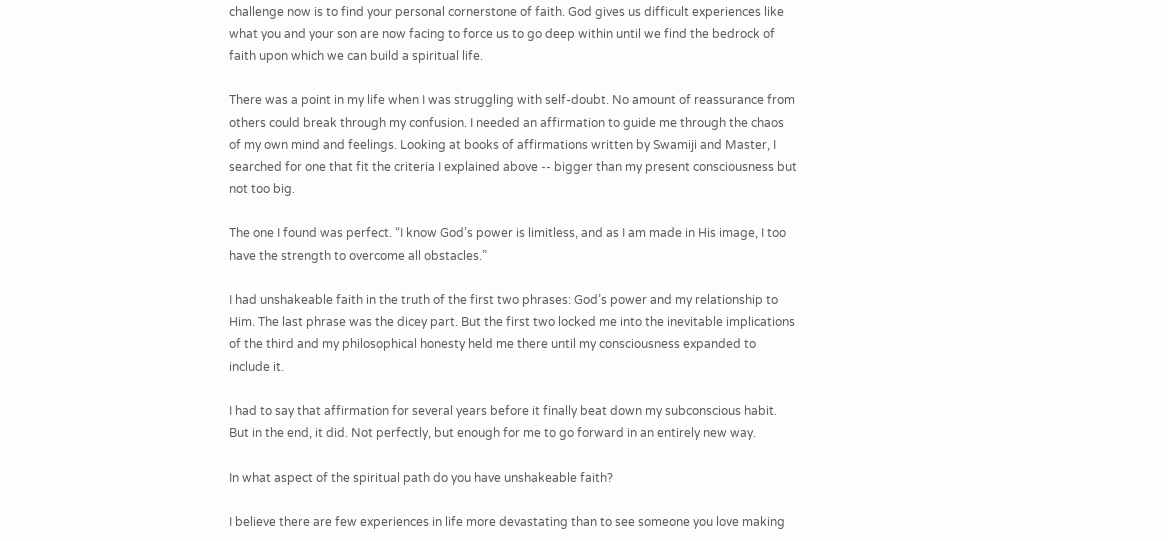challenge now is to find your personal cornerstone of faith. God gives us difficult experiences like what you and your son are now facing to force us to go deep within until we find the bedrock of faith upon which we can build a spiritual life.

There was a point in my life when I was struggling with self-doubt. No amount of reassurance from others could break through my confusion. I needed an affirmation to guide me through the chaos of my own mind and feelings. Looking at books of affirmations written by Swamiji and Master, I searched for one that fit the criteria I explained above -- bigger than my present consciousness but not too big.

The one I found was perfect. “I know God’s power is limitless, and as I am made in His image, I too have the strength to overcome all obstacles.”

I had unshakeable faith in the truth of the first two phrases: God’s power and my relationship to Him. The last phrase was the dicey part. But the first two locked me into the inevitable implications of the third and my philosophical honesty held me there until my consciousness expanded to include it.

I had to say that affirmation for several years before it finally beat down my subconscious habit. But in the end, it did. Not perfectly, but enough for me to go forward in an entirely new way.

In what aspect of the spiritual path do you have unshakeable faith?

I believe there are few experiences in life more devastating than to see someone you love making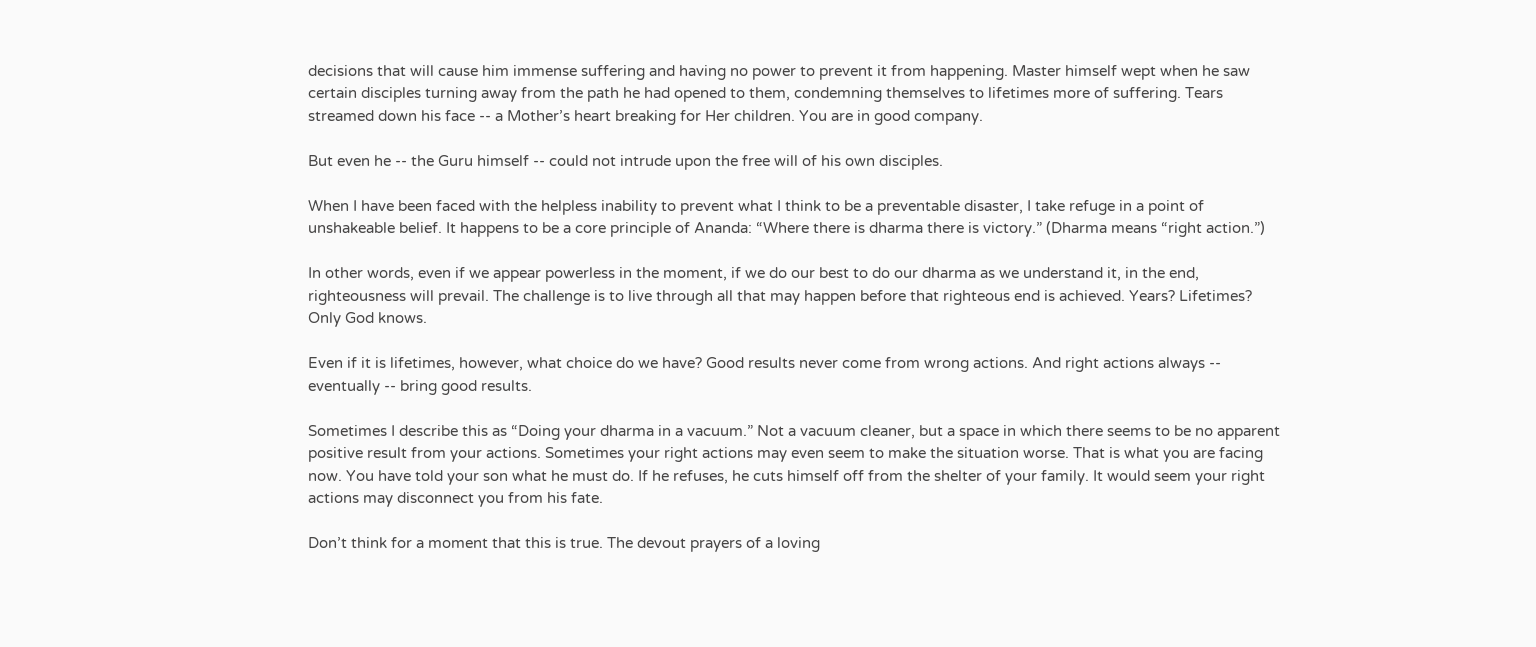decisions that will cause him immense suffering and having no power to prevent it from happening. Master himself wept when he saw certain disciples turning away from the path he had opened to them, condemning themselves to lifetimes more of suffering. Tears streamed down his face -- a Mother’s heart breaking for Her children. You are in good company.

But even he -- the Guru himself -- could not intrude upon the free will of his own disciples.

When I have been faced with the helpless inability to prevent what I think to be a preventable disaster, I take refuge in a point of unshakeable belief. It happens to be a core principle of Ananda: “Where there is dharma there is victory.” (Dharma means “right action.”)

In other words, even if we appear powerless in the moment, if we do our best to do our dharma as we understand it, in the end, righteousness will prevail. The challenge is to live through all that may happen before that righteous end is achieved. Years? Lifetimes? Only God knows.

Even if it is lifetimes, however, what choice do we have? Good results never come from wrong actions. And right actions always -- eventually -- bring good results.

Sometimes I describe this as “Doing your dharma in a vacuum.” Not a vacuum cleaner, but a space in which there seems to be no apparent positive result from your actions. Sometimes your right actions may even seem to make the situation worse. That is what you are facing now. You have told your son what he must do. If he refuses, he cuts himself off from the shelter of your family. It would seem your right actions may disconnect you from his fate.

Don’t think for a moment that this is true. The devout prayers of a loving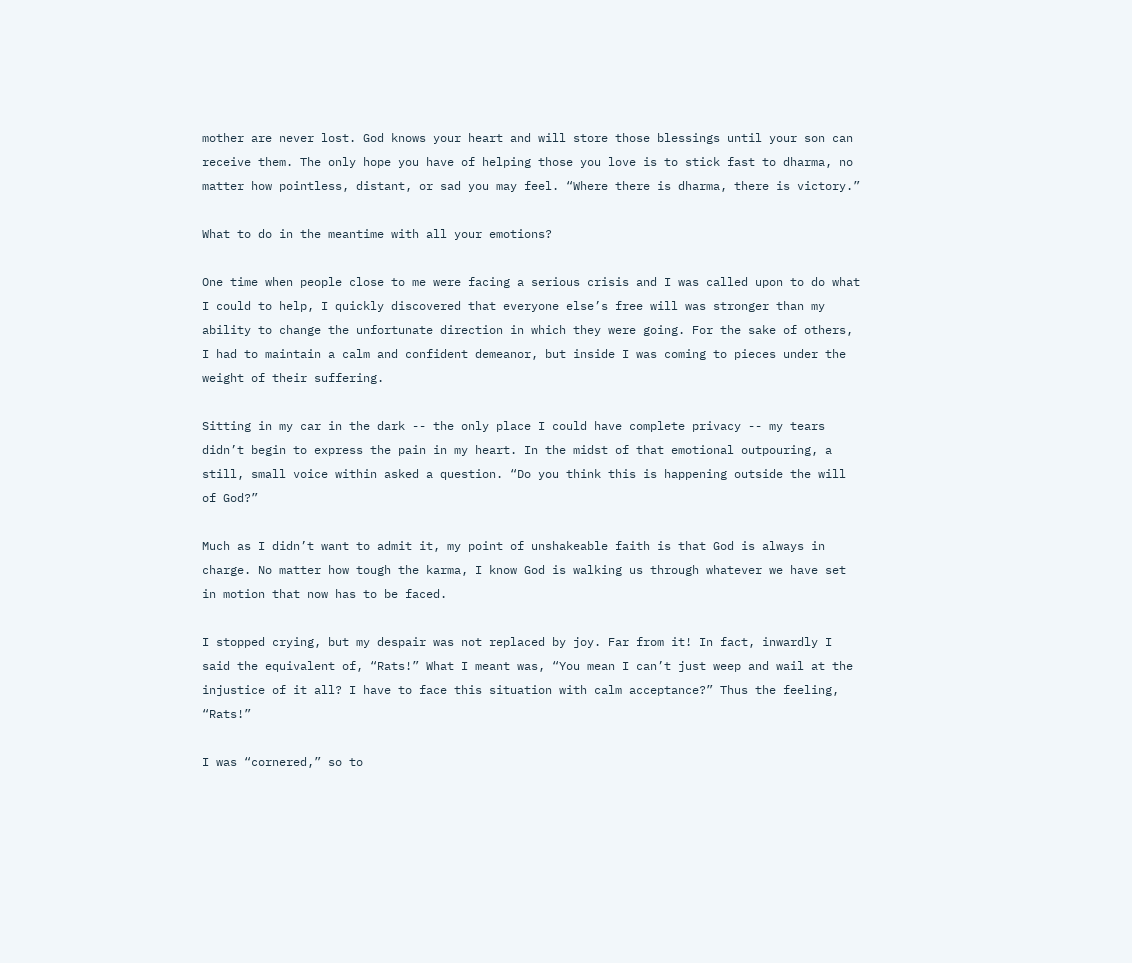mother are never lost. God knows your heart and will store those blessings until your son can receive them. The only hope you have of helping those you love is to stick fast to dharma, no matter how pointless, distant, or sad you may feel. “Where there is dharma, there is victory.”

What to do in the meantime with all your emotions?

One time when people close to me were facing a serious crisis and I was called upon to do what I could to help, I quickly discovered that everyone else’s free will was stronger than my ability to change the unfortunate direction in which they were going. For the sake of others, I had to maintain a calm and confident demeanor, but inside I was coming to pieces under the weight of their suffering.

Sitting in my car in the dark -- the only place I could have complete privacy -- my tears didn’t begin to express the pain in my heart. In the midst of that emotional outpouring, a still, small voice within asked a question. “Do you think this is happening outside the will of God?”

Much as I didn’t want to admit it, my point of unshakeable faith is that God is always in charge. No matter how tough the karma, I know God is walking us through whatever we have set in motion that now has to be faced.

I stopped crying, but my despair was not replaced by joy. Far from it! In fact, inwardly I said the equivalent of, “Rats!” What I meant was, “You mean I can’t just weep and wail at the injustice of it all? I have to face this situation with calm acceptance?” Thus the feeling, “Rats!”

I was “cornered,” so to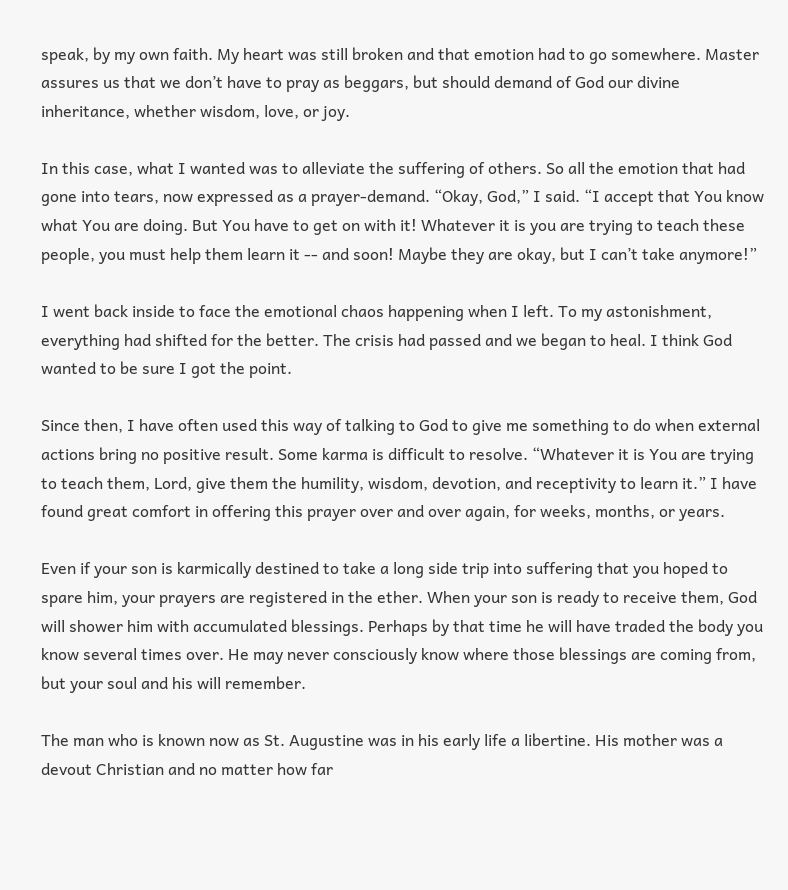speak, by my own faith. My heart was still broken and that emotion had to go somewhere. Master assures us that we don’t have to pray as beggars, but should demand of God our divine inheritance, whether wisdom, love, or joy.

In this case, what I wanted was to alleviate the suffering of others. So all the emotion that had gone into tears, now expressed as a prayer-demand. “Okay, God,” I said. “I accept that You know what You are doing. But You have to get on with it! Whatever it is you are trying to teach these people, you must help them learn it -- and soon! Maybe they are okay, but I can’t take anymore!”

I went back inside to face the emotional chaos happening when I left. To my astonishment, everything had shifted for the better. The crisis had passed and we began to heal. I think God wanted to be sure I got the point.

Since then, I have often used this way of talking to God to give me something to do when external actions bring no positive result. Some karma is difficult to resolve. “Whatever it is You are trying to teach them, Lord, give them the humility, wisdom, devotion, and receptivity to learn it.” I have found great comfort in offering this prayer over and over again, for weeks, months, or years.

Even if your son is karmically destined to take a long side trip into suffering that you hoped to spare him, your prayers are registered in the ether. When your son is ready to receive them, God will shower him with accumulated blessings. Perhaps by that time he will have traded the body you know several times over. He may never consciously know where those blessings are coming from, but your soul and his will remember.

The man who is known now as St. Augustine was in his early life a libertine. His mother was a devout Christian and no matter how far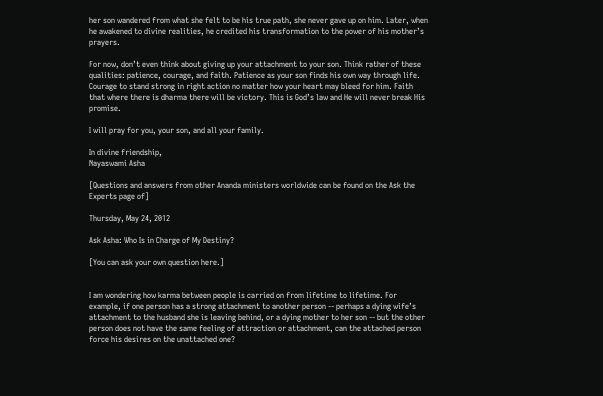her son wandered from what she felt to be his true path, she never gave up on him. Later, when he awakened to divine realities, he credited his transformation to the power of his mother’s prayers.

For now, don’t even think about giving up your attachment to your son. Think rather of these qualities: patience, courage, and faith. Patience as your son finds his own way through life. Courage to stand strong in right action no matter how your heart may bleed for him. Faith that where there is dharma there will be victory. This is God’s law and He will never break His promise.

I will pray for you, your son, and all your family.

In divine friendship,
Nayaswami Asha

[Questions and answers from other Ananda ministers worldwide can be found on the Ask the Experts page of]

Thursday, May 24, 2012

Ask Asha: Who Is in Charge of My Destiny?

[You can ask your own question here.]


I am wondering how karma between people is carried on from lifetime to lifetime. For example, if one person has a strong attachment to another person -- perhaps a dying wife’s attachment to the husband she is leaving behind, or a dying mother to her son -- but the other person does not have the same feeling of attraction or attachment, can the attached person force his desires on the unattached one?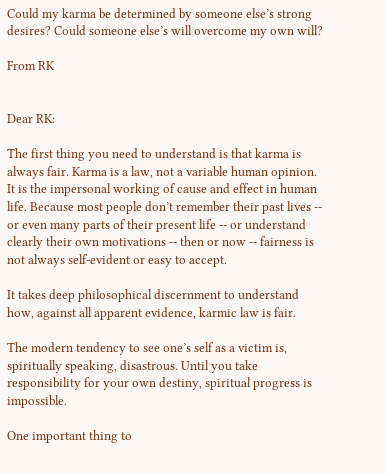Could my karma be determined by someone else’s strong desires? Could someone else’s will overcome my own will?

From RK


Dear RK:

The first thing you need to understand is that karma is always fair. Karma is a law, not a variable human opinion. It is the impersonal working of cause and effect in human life. Because most people don’t remember their past lives -- or even many parts of their present life -- or understand clearly their own motivations -- then or now -- fairness is not always self-evident or easy to accept.

It takes deep philosophical discernment to understand how, against all apparent evidence, karmic law is fair.

The modern tendency to see one’s self as a victim is, spiritually speaking, disastrous. Until you take responsibility for your own destiny, spiritual progress is impossible.

One important thing to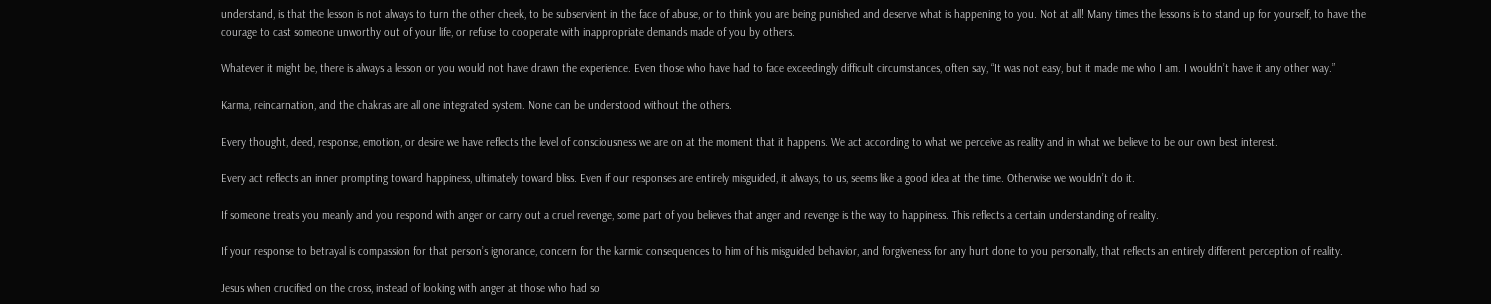understand, is that the lesson is not always to turn the other cheek, to be subservient in the face of abuse, or to think you are being punished and deserve what is happening to you. Not at all! Many times the lessons is to stand up for yourself, to have the courage to cast someone unworthy out of your life, or refuse to cooperate with inappropriate demands made of you by others.

Whatever it might be, there is always a lesson or you would not have drawn the experience. Even those who have had to face exceedingly difficult circumstances, often say, “It was not easy, but it made me who I am. I wouldn’t have it any other way.”

Karma, reincarnation, and the chakras are all one integrated system. None can be understood without the others.

Every thought, deed, response, emotion, or desire we have reflects the level of consciousness we are on at the moment that it happens. We act according to what we perceive as reality and in what we believe to be our own best interest.

Every act reflects an inner prompting toward happiness, ultimately toward bliss. Even if our responses are entirely misguided, it always, to us, seems like a good idea at the time. Otherwise we wouldn’t do it.

If someone treats you meanly and you respond with anger or carry out a cruel revenge, some part of you believes that anger and revenge is the way to happiness. This reflects a certain understanding of reality.

If your response to betrayal is compassion for that person’s ignorance, concern for the karmic consequences to him of his misguided behavior, and forgiveness for any hurt done to you personally, that reflects an entirely different perception of reality.

Jesus when crucified on the cross, instead of looking with anger at those who had so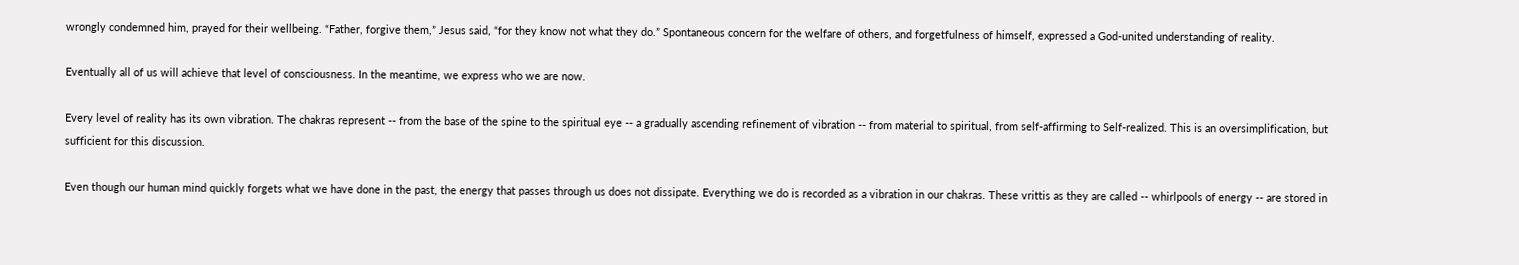wrongly condemned him, prayed for their wellbeing. “Father, forgive them,” Jesus said, “for they know not what they do.” Spontaneous concern for the welfare of others, and forgetfulness of himself, expressed a God-united understanding of reality.

Eventually all of us will achieve that level of consciousness. In the meantime, we express who we are now.

Every level of reality has its own vibration. The chakras represent -- from the base of the spine to the spiritual eye -- a gradually ascending refinement of vibration -- from material to spiritual, from self-affirming to Self-realized. This is an oversimplification, but sufficient for this discussion.

Even though our human mind quickly forgets what we have done in the past, the energy that passes through us does not dissipate. Everything we do is recorded as a vibration in our chakras. These vrittis as they are called -- whirlpools of energy -- are stored in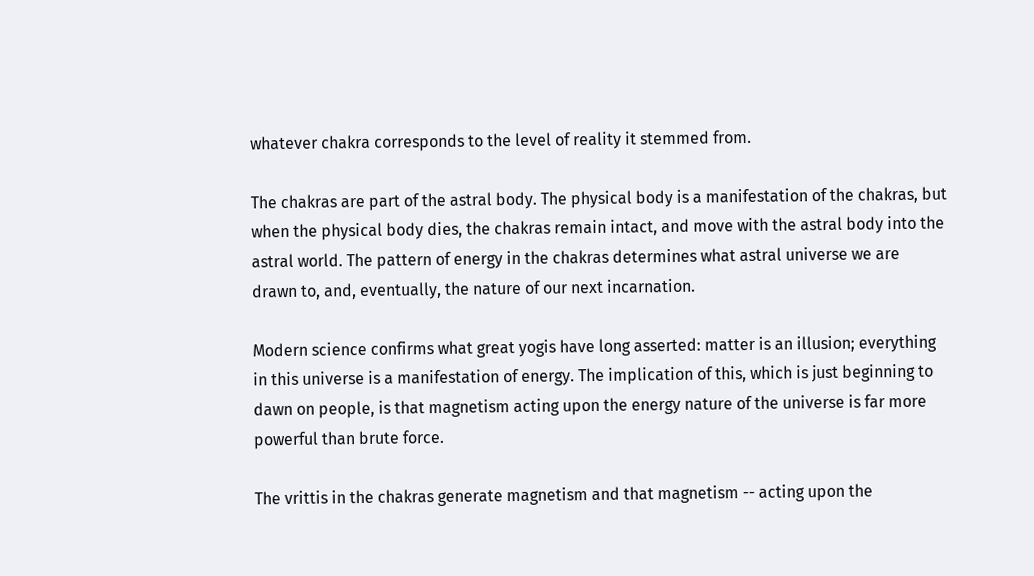whatever chakra corresponds to the level of reality it stemmed from.

The chakras are part of the astral body. The physical body is a manifestation of the chakras, but when the physical body dies, the chakras remain intact, and move with the astral body into the astral world. The pattern of energy in the chakras determines what astral universe we are drawn to, and, eventually, the nature of our next incarnation.

Modern science confirms what great yogis have long asserted: matter is an illusion; everything in this universe is a manifestation of energy. The implication of this, which is just beginning to dawn on people, is that magnetism acting upon the energy nature of the universe is far more powerful than brute force.

The vrittis in the chakras generate magnetism and that magnetism -- acting upon the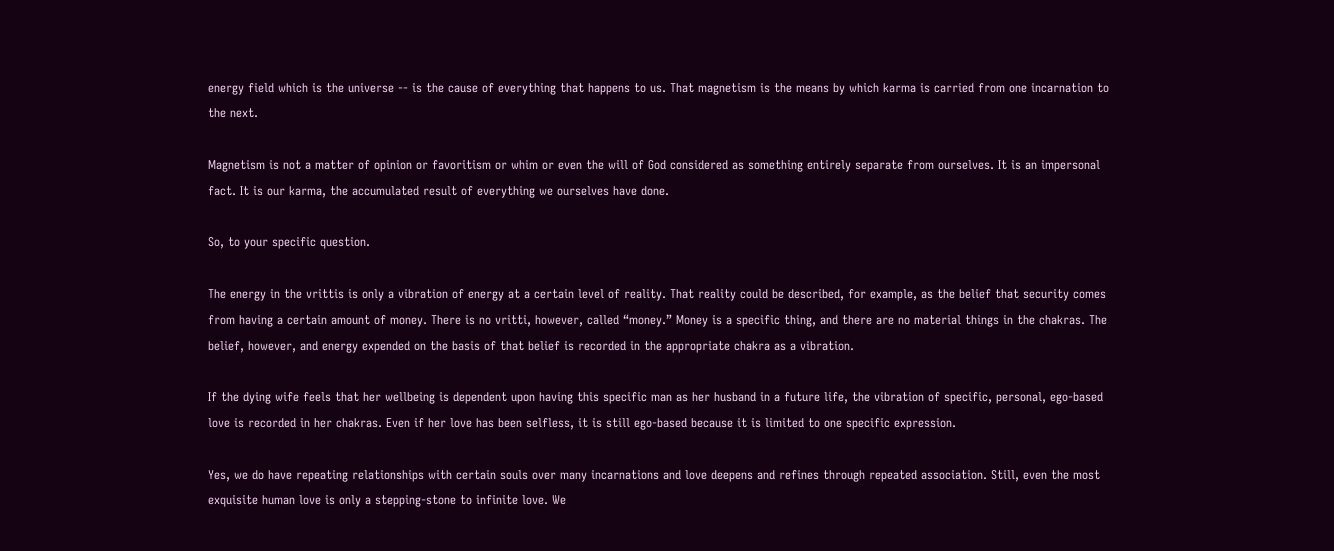energy field which is the universe -- is the cause of everything that happens to us. That magnetism is the means by which karma is carried from one incarnation to the next.

Magnetism is not a matter of opinion or favoritism or whim or even the will of God considered as something entirely separate from ourselves. It is an impersonal fact. It is our karma, the accumulated result of everything we ourselves have done.

So, to your specific question.

The energy in the vrittis is only a vibration of energy at a certain level of reality. That reality could be described, for example, as the belief that security comes from having a certain amount of money. There is no vritti, however, called “money.” Money is a specific thing, and there are no material things in the chakras. The belief, however, and energy expended on the basis of that belief is recorded in the appropriate chakra as a vibration.

If the dying wife feels that her wellbeing is dependent upon having this specific man as her husband in a future life, the vibration of specific, personal, ego-based love is recorded in her chakras. Even if her love has been selfless, it is still ego-based because it is limited to one specific expression.

Yes, we do have repeating relationships with certain souls over many incarnations and love deepens and refines through repeated association. Still, even the most exquisite human love is only a stepping-stone to infinite love. We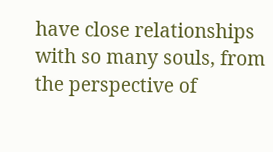have close relationships with so many souls, from the perspective of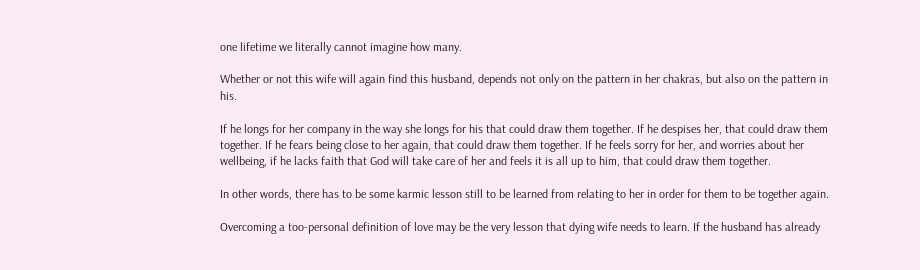one lifetime we literally cannot imagine how many.

Whether or not this wife will again find this husband, depends not only on the pattern in her chakras, but also on the pattern in his.

If he longs for her company in the way she longs for his that could draw them together. If he despises her, that could draw them together. If he fears being close to her again, that could draw them together. If he feels sorry for her, and worries about her wellbeing, if he lacks faith that God will take care of her and feels it is all up to him, that could draw them together.

In other words, there has to be some karmic lesson still to be learned from relating to her in order for them to be together again.

Overcoming a too-personal definition of love may be the very lesson that dying wife needs to learn. If the husband has already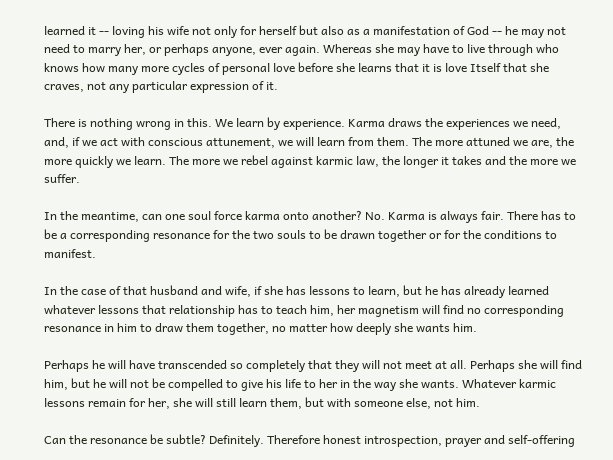learned it -- loving his wife not only for herself but also as a manifestation of God -- he may not need to marry her, or perhaps anyone, ever again. Whereas she may have to live through who knows how many more cycles of personal love before she learns that it is love Itself that she craves, not any particular expression of it.

There is nothing wrong in this. We learn by experience. Karma draws the experiences we need, and, if we act with conscious attunement, we will learn from them. The more attuned we are, the more quickly we learn. The more we rebel against karmic law, the longer it takes and the more we suffer.

In the meantime, can one soul force karma onto another? No. Karma is always fair. There has to be a corresponding resonance for the two souls to be drawn together or for the conditions to manifest.

In the case of that husband and wife, if she has lessons to learn, but he has already learned whatever lessons that relationship has to teach him, her magnetism will find no corresponding resonance in him to draw them together, no matter how deeply she wants him.

Perhaps he will have transcended so completely that they will not meet at all. Perhaps she will find him, but he will not be compelled to give his life to her in the way she wants. Whatever karmic lessons remain for her, she will still learn them, but with someone else, not him.

Can the resonance be subtle? Definitely. Therefore honest introspection, prayer and self-offering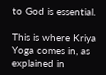to God is essential.

This is where Kriya Yoga comes in, as explained in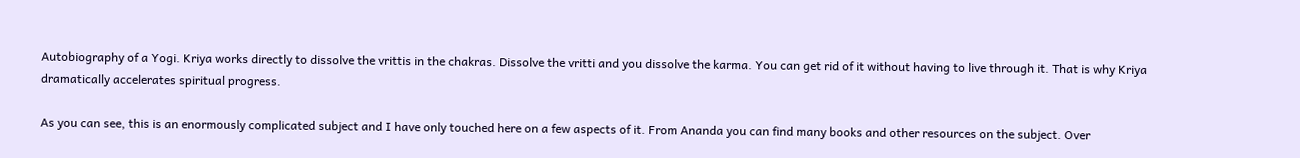Autobiography of a Yogi. Kriya works directly to dissolve the vrittis in the chakras. Dissolve the vritti and you dissolve the karma. You can get rid of it without having to live through it. That is why Kriya dramatically accelerates spiritual progress.

As you can see, this is an enormously complicated subject and I have only touched here on a few aspects of it. From Ananda you can find many books and other resources on the subject. Over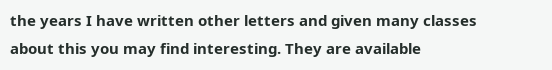the years I have written other letters and given many classes about this you may find interesting. They are available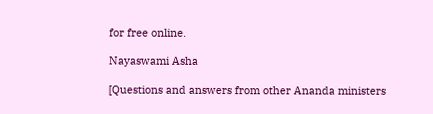for free online.

Nayaswami Asha

[Questions and answers from other Ananda ministers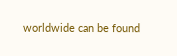worldwide can be found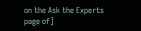on the Ask the Experts page of]